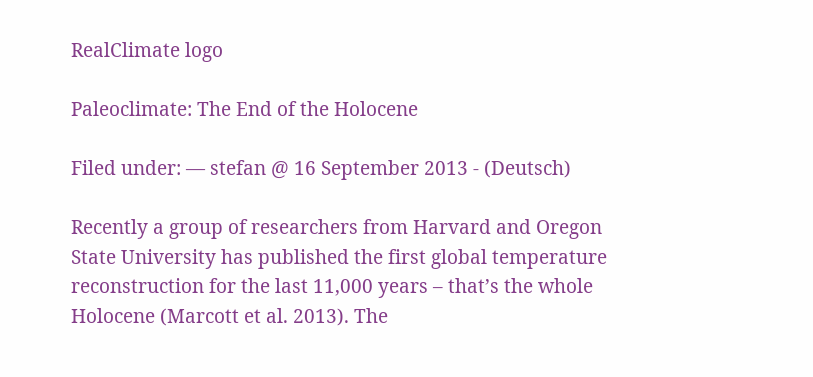RealClimate logo

Paleoclimate: The End of the Holocene

Filed under: — stefan @ 16 September 2013 - (Deutsch)

Recently a group of researchers from Harvard and Oregon State University has published the first global temperature reconstruction for the last 11,000 years – that’s the whole Holocene (Marcott et al. 2013). The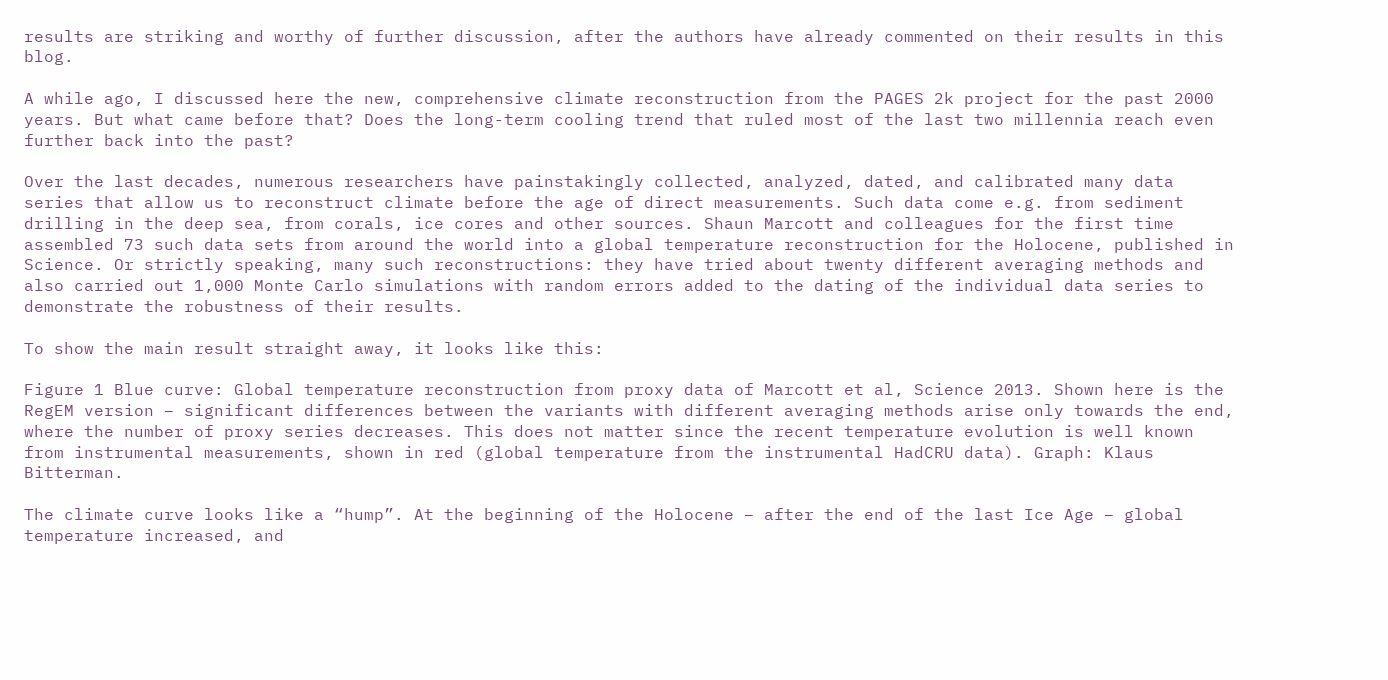results are striking and worthy of further discussion, after the authors have already commented on their results in this blog.

A while ago, I discussed here the new, comprehensive climate reconstruction from the PAGES 2k project for the past 2000 years. But what came before that? Does the long-term cooling trend that ruled most of the last two millennia reach even further back into the past?

Over the last decades, numerous researchers have painstakingly collected, analyzed, dated, and calibrated many data series that allow us to reconstruct climate before the age of direct measurements. Such data come e.g. from sediment drilling in the deep sea, from corals, ice cores and other sources. Shaun Marcott and colleagues for the first time assembled 73 such data sets from around the world into a global temperature reconstruction for the Holocene, published in Science. Or strictly speaking, many such reconstructions: they have tried about twenty different averaging methods and also carried out 1,000 Monte Carlo simulations with random errors added to the dating of the individual data series to demonstrate the robustness of their results.

To show the main result straight away, it looks like this:

Figure 1 Blue curve: Global temperature reconstruction from proxy data of Marcott et al, Science 2013. Shown here is the RegEM version – significant differences between the variants with different averaging methods arise only towards the end, where the number of proxy series decreases. This does not matter since the recent temperature evolution is well known from instrumental measurements, shown in red (global temperature from the instrumental HadCRU data). Graph: Klaus Bitterman.

The climate curve looks like a “hump”. At the beginning of the Holocene – after the end of the last Ice Age – global temperature increased, and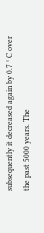subsequently it decreased again by 0.7 ° C over the past 5000 years. The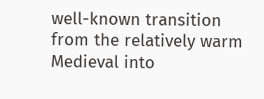well-known transition from the relatively warm Medieval into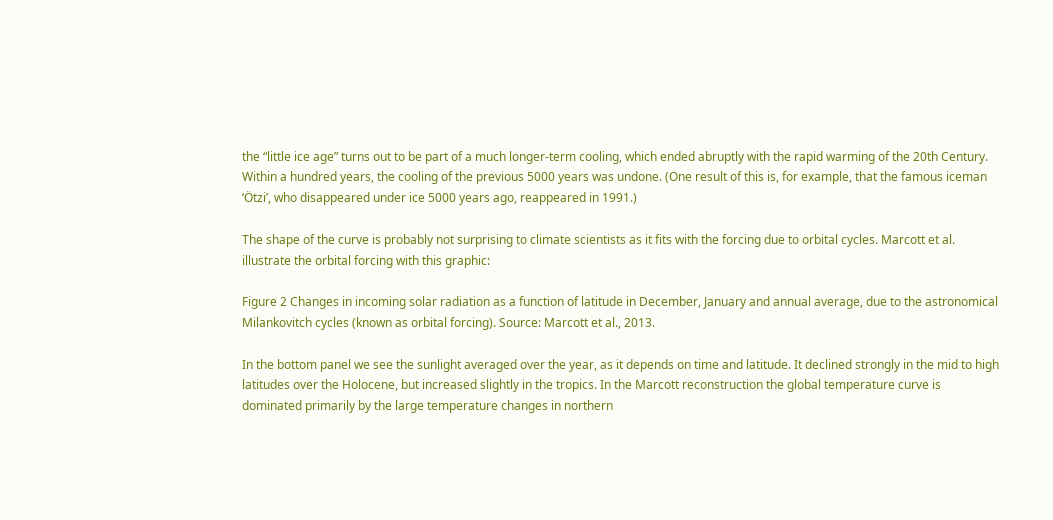the “little ice age” turns out to be part of a much longer-term cooling, which ended abruptly with the rapid warming of the 20th Century. Within a hundred years, the cooling of the previous 5000 years was undone. (One result of this is, for example, that the famous iceman ‘Ötzi’, who disappeared under ice 5000 years ago, reappeared in 1991.)

The shape of the curve is probably not surprising to climate scientists as it fits with the forcing due to orbital cycles. Marcott et al. illustrate the orbital forcing with this graphic:

Figure 2 Changes in incoming solar radiation as a function of latitude in December, January and annual average, due to the astronomical Milankovitch cycles (known as orbital forcing). Source: Marcott et al., 2013.

In the bottom panel we see the sunlight averaged over the year, as it depends on time and latitude. It declined strongly in the mid to high latitudes over the Holocene, but increased slightly in the tropics. In the Marcott reconstruction the global temperature curve is dominated primarily by the large temperature changes in northern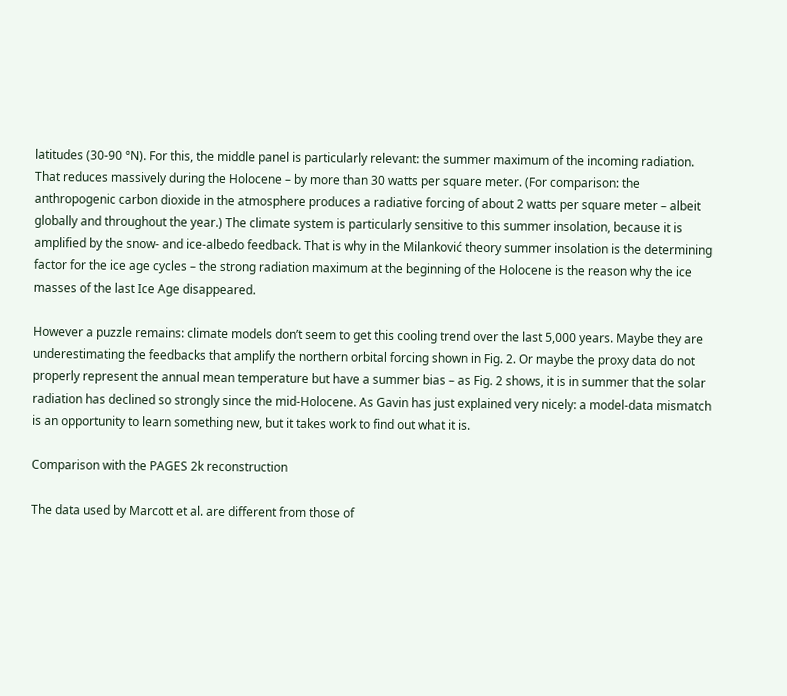latitudes (30-90 °N). For this, the middle panel is particularly relevant: the summer maximum of the incoming radiation. That reduces massively during the Holocene – by more than 30 watts per square meter. (For comparison: the anthropogenic carbon dioxide in the atmosphere produces a radiative forcing of about 2 watts per square meter – albeit globally and throughout the year.) The climate system is particularly sensitive to this summer insolation, because it is amplified by the snow- and ice-albedo feedback. That is why in the Milanković theory summer insolation is the determining factor for the ice age cycles – the strong radiation maximum at the beginning of the Holocene is the reason why the ice masses of the last Ice Age disappeared.

However a puzzle remains: climate models don’t seem to get this cooling trend over the last 5,000 years. Maybe they are underestimating the feedbacks that amplify the northern orbital forcing shown in Fig. 2. Or maybe the proxy data do not properly represent the annual mean temperature but have a summer bias – as Fig. 2 shows, it is in summer that the solar radiation has declined so strongly since the mid-Holocene. As Gavin has just explained very nicely: a model-data mismatch is an opportunity to learn something new, but it takes work to find out what it is.

Comparison with the PAGES 2k reconstruction

The data used by Marcott et al. are different from those of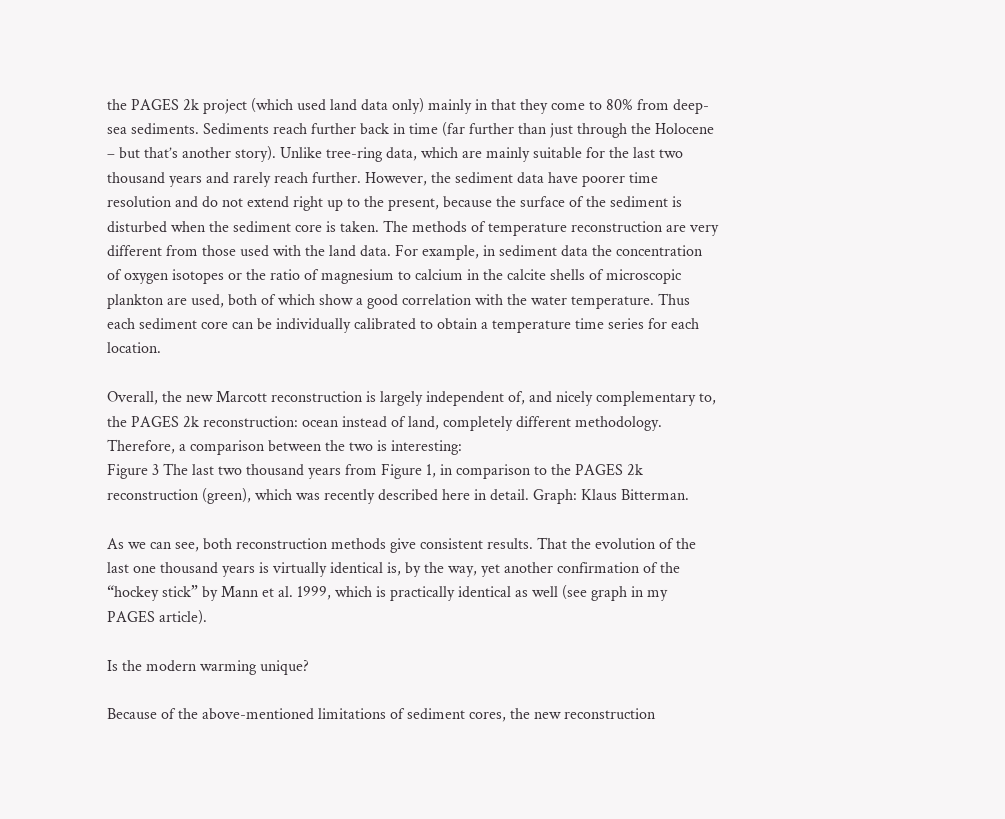the PAGES 2k project (which used land data only) mainly in that they come to 80% from deep-sea sediments. Sediments reach further back in time (far further than just through the Holocene – but that’s another story). Unlike tree-ring data, which are mainly suitable for the last two thousand years and rarely reach further. However, the sediment data have poorer time resolution and do not extend right up to the present, because the surface of the sediment is disturbed when the sediment core is taken. The methods of temperature reconstruction are very different from those used with the land data. For example, in sediment data the concentration of oxygen isotopes or the ratio of magnesium to calcium in the calcite shells of microscopic plankton are used, both of which show a good correlation with the water temperature. Thus each sediment core can be individually calibrated to obtain a temperature time series for each location.

Overall, the new Marcott reconstruction is largely independent of, and nicely complementary to, the PAGES 2k reconstruction: ocean instead of land, completely different methodology. Therefore, a comparison between the two is interesting:
Figure 3 The last two thousand years from Figure 1, in comparison to the PAGES 2k reconstruction (green), which was recently described here in detail. Graph: Klaus Bitterman.

As we can see, both reconstruction methods give consistent results. That the evolution of the last one thousand years is virtually identical is, by the way, yet another confirmation of the “hockey stick” by Mann et al. 1999, which is practically identical as well (see graph in my PAGES article).

Is the modern warming unique?

Because of the above-mentioned limitations of sediment cores, the new reconstruction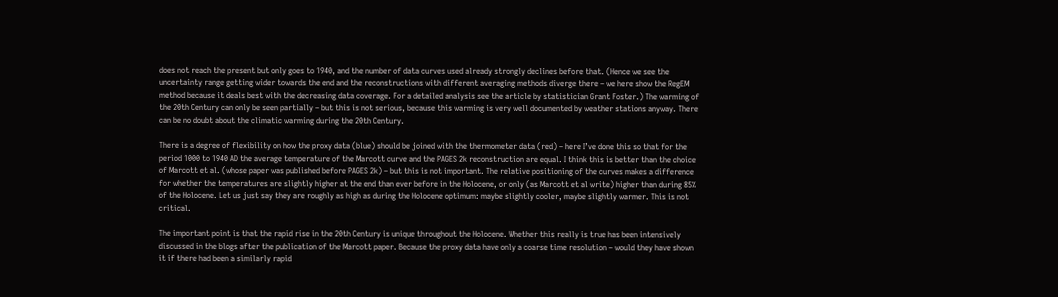does not reach the present but only goes to 1940, and the number of data curves used already strongly declines before that. (Hence we see the uncertainty range getting wider towards the end and the reconstructions with different averaging methods diverge there – we here show the RegEM method because it deals best with the decreasing data coverage. For a detailed analysis see the article by statistician Grant Foster.) The warming of the 20th Century can only be seen partially – but this is not serious, because this warming is very well documented by weather stations anyway. There can be no doubt about the climatic warming during the 20th Century.

There is a degree of flexibility on how the proxy data (blue) should be joined with the thermometer data (red) – here I’ve done this so that for the period 1000 to 1940 AD the average temperature of the Marcott curve and the PAGES 2k reconstruction are equal. I think this is better than the choice of Marcott et al. (whose paper was published before PAGES 2k) – but this is not important. The relative positioning of the curves makes a difference for whether the temperatures are slightly higher at the end than ever before in the Holocene, or only (as Marcott et al write) higher than during 85% of the Holocene. Let us just say they are roughly as high as during the Holocene optimum: maybe slightly cooler, maybe slightly warmer. This is not critical.

The important point is that the rapid rise in the 20th Century is unique throughout the Holocene. Whether this really is true has been intensively discussed in the blogs after the publication of the Marcott paper. Because the proxy data have only a coarse time resolution – would they have shown it if there had been a similarly rapid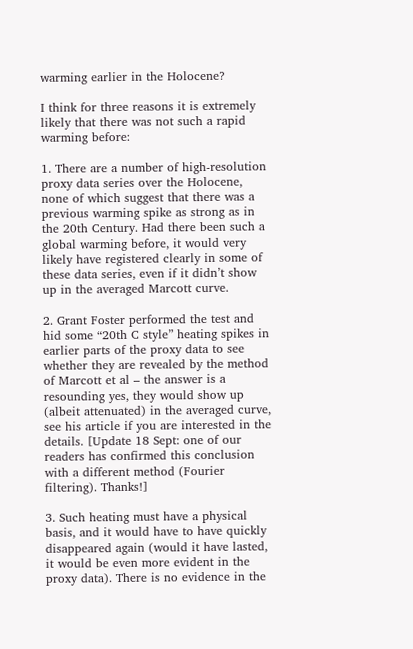warming earlier in the Holocene?

I think for three reasons it is extremely likely that there was not such a rapid warming before:

1. There are a number of high-resolution proxy data series over the Holocene, none of which suggest that there was a previous warming spike as strong as in the 20th Century. Had there been such a global warming before, it would very likely have registered clearly in some of these data series, even if it didn’t show up in the averaged Marcott curve.

2. Grant Foster performed the test and hid some “20th C style” heating spikes in earlier parts of the proxy data to see whether they are revealed by the method of Marcott et al – the answer is a resounding yes, they would show up (albeit attenuated) in the averaged curve, see his article if you are interested in the details. [Update 18 Sept: one of our readers has confirmed this conclusion with a different method (Fourier filtering). Thanks!]

3. Such heating must have a physical basis, and it would have to have quickly disappeared again (would it have lasted, it would be even more evident in the proxy data). There is no evidence in the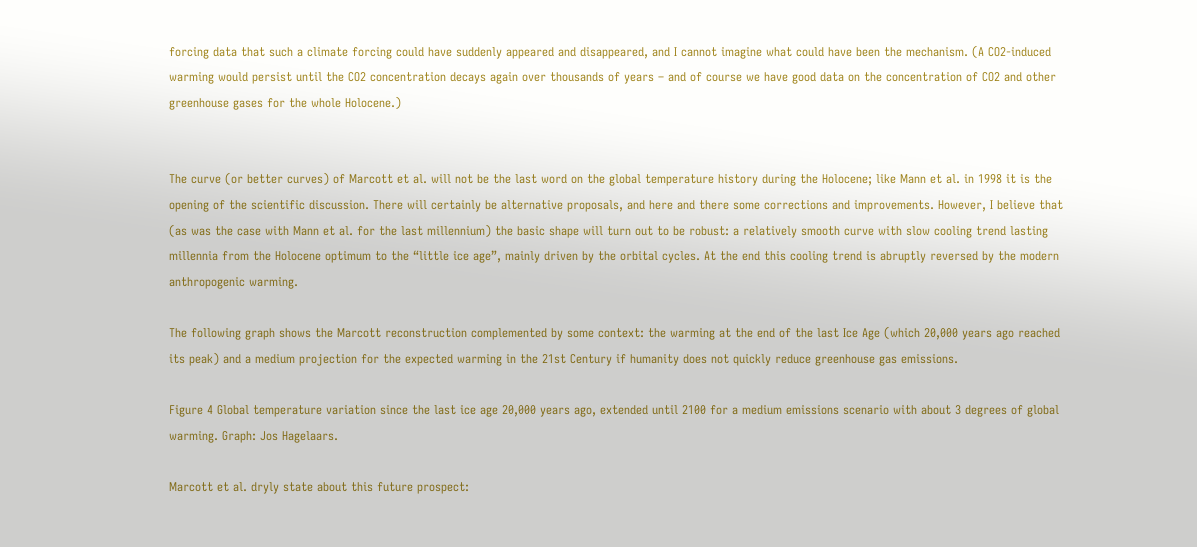forcing data that such a climate forcing could have suddenly appeared and disappeared, and I cannot imagine what could have been the mechanism. (A CO2-induced warming would persist until the CO2 concentration decays again over thousands of years – and of course we have good data on the concentration of CO2 and other greenhouse gases for the whole Holocene.)


The curve (or better curves) of Marcott et al. will not be the last word on the global temperature history during the Holocene; like Mann et al. in 1998 it is the opening of the scientific discussion. There will certainly be alternative proposals, and here and there some corrections and improvements. However, I believe that (as was the case with Mann et al. for the last millennium) the basic shape will turn out to be robust: a relatively smooth curve with slow cooling trend lasting millennia from the Holocene optimum to the “little ice age”, mainly driven by the orbital cycles. At the end this cooling trend is abruptly reversed by the modern anthropogenic warming.

The following graph shows the Marcott reconstruction complemented by some context: the warming at the end of the last Ice Age (which 20,000 years ago reached its peak) and a medium projection for the expected warming in the 21st Century if humanity does not quickly reduce greenhouse gas emissions.

Figure 4 Global temperature variation since the last ice age 20,000 years ago, extended until 2100 for a medium emissions scenario with about 3 degrees of global warming. Graph: Jos Hagelaars.

Marcott et al. dryly state about this future prospect: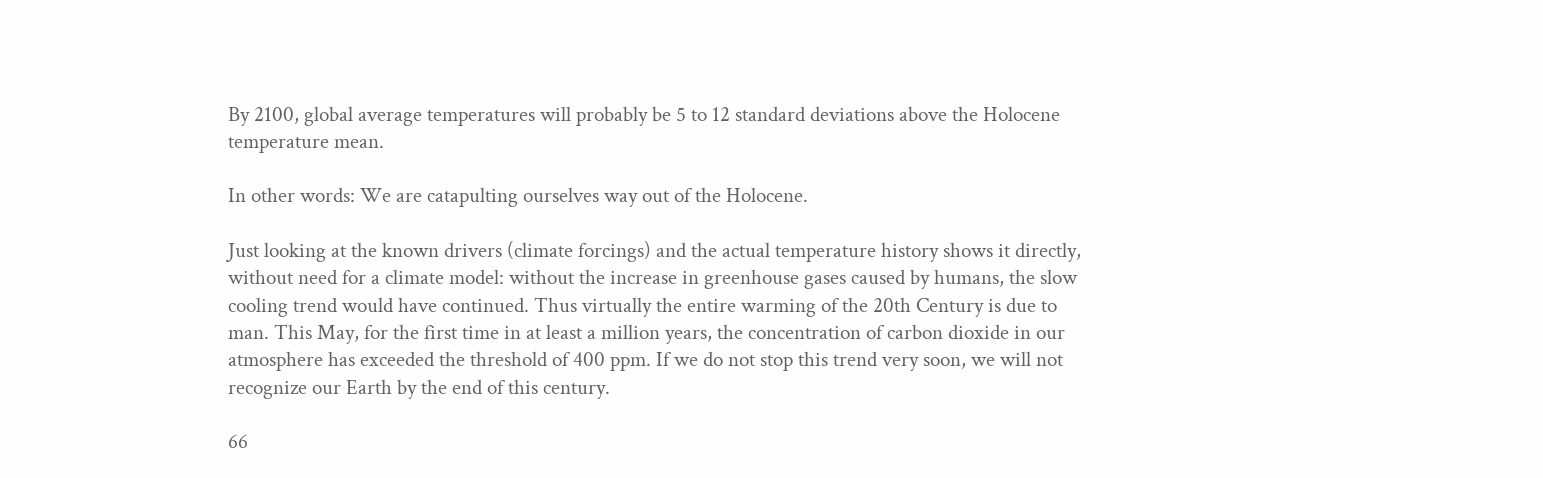By 2100, global average temperatures will probably be 5 to 12 standard deviations above the Holocene temperature mean.

In other words: We are catapulting ourselves way out of the Holocene.

Just looking at the known drivers (climate forcings) and the actual temperature history shows it directly, without need for a climate model: without the increase in greenhouse gases caused by humans, the slow cooling trend would have continued. Thus virtually the entire warming of the 20th Century is due to man. This May, for the first time in at least a million years, the concentration of carbon dioxide in our atmosphere has exceeded the threshold of 400 ppm. If we do not stop this trend very soon, we will not recognize our Earth by the end of this century.

66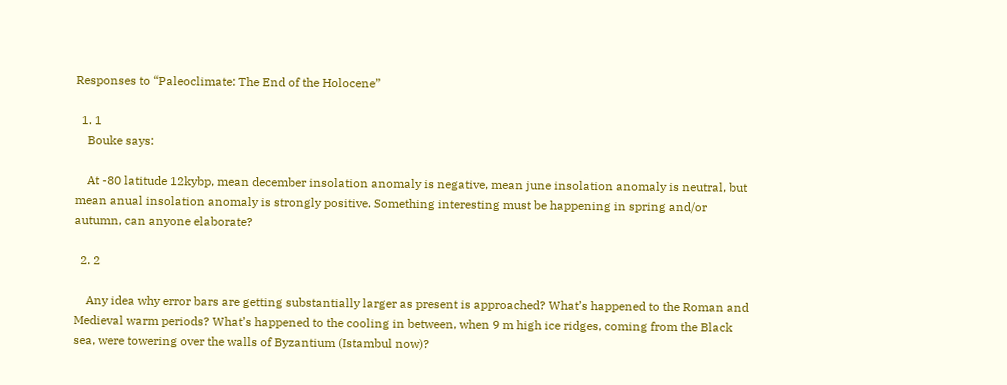Responses to “Paleoclimate: The End of the Holocene”

  1. 1
    Bouke says:

    At -80 latitude 12kybp, mean december insolation anomaly is negative, mean june insolation anomaly is neutral, but mean anual insolation anomaly is strongly positive. Something interesting must be happening in spring and/or autumn, can anyone elaborate?

  2. 2

    Any idea why error bars are getting substantially larger as present is approached? What’s happened to the Roman and Medieval warm periods? What’s happened to the cooling in between, when 9 m high ice ridges, coming from the Black sea, were towering over the walls of Byzantium (Istambul now)?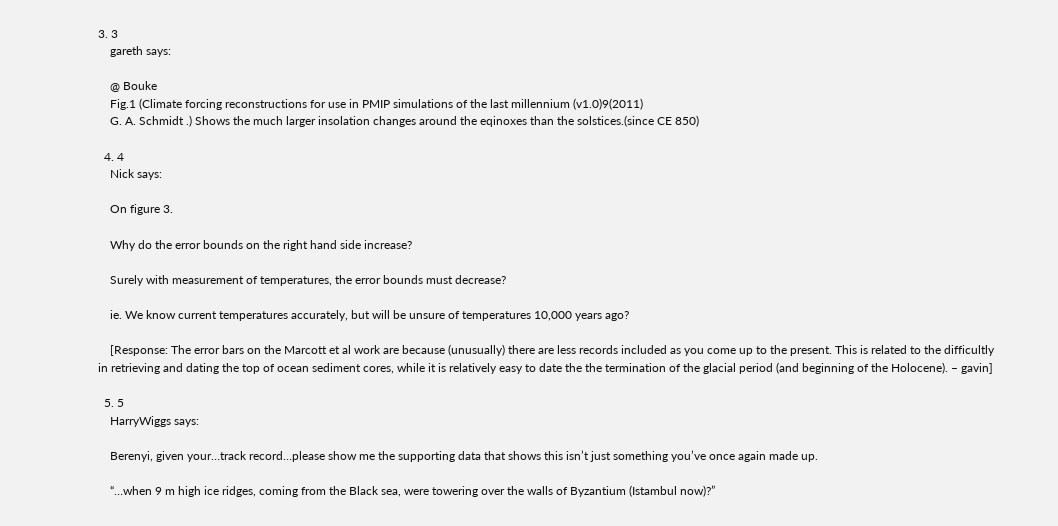3. 3
    gareth says:

    @ Bouke
    Fig.1 (Climate forcing reconstructions for use in PMIP simulations of the last millennium (v1.0)9(2011)
    G. A. Schmidt .) Shows the much larger insolation changes around the eqinoxes than the solstices.(since CE 850)

  4. 4
    Nick says:

    On figure 3.

    Why do the error bounds on the right hand side increase?

    Surely with measurement of temperatures, the error bounds must decrease?

    ie. We know current temperatures accurately, but will be unsure of temperatures 10,000 years ago?

    [Response: The error bars on the Marcott et al work are because (unusually) there are less records included as you come up to the present. This is related to the difficultly in retrieving and dating the top of ocean sediment cores, while it is relatively easy to date the the termination of the glacial period (and beginning of the Holocene). – gavin]

  5. 5
    HarryWiggs says:

    Berenyi, given your…track record…please show me the supporting data that shows this isn’t just something you’ve once again made up.

    “…when 9 m high ice ridges, coming from the Black sea, were towering over the walls of Byzantium (Istambul now)?”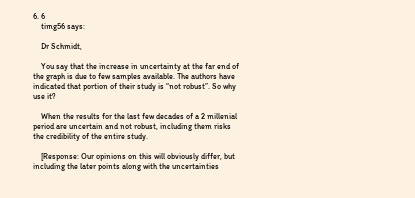6. 6
    timg56 says:

    Dr Schmidt,

    You say that the increase in uncertainty at the far end of the graph is due to few samples available. The authors have indicated that portion of their study is “not robust”. So why use it?

    When the results for the last few decades of a 2 millenial period are uncertain and not robust, including them risks the credibility of the entire study.

    [Response: Our opinions on this will obviously differ, but including the later points along with the uncertainties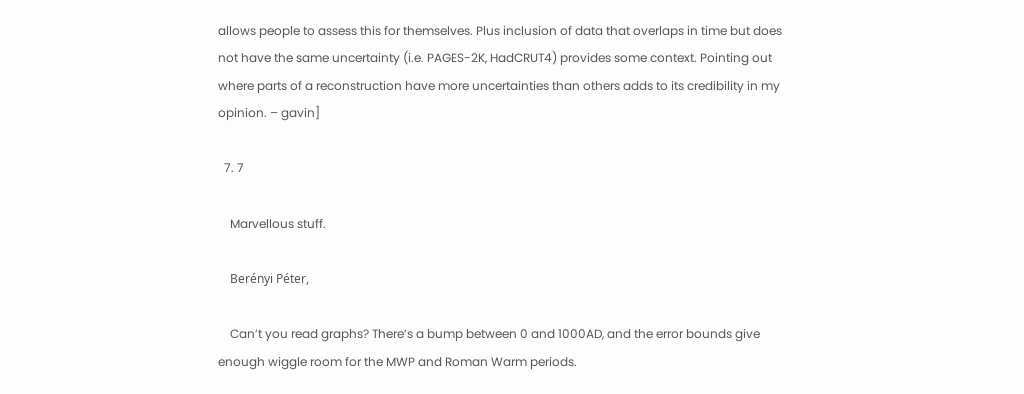allows people to assess this for themselves. Plus inclusion of data that overlaps in time but does not have the same uncertainty (i.e. PAGES-2K, HadCRUT4) provides some context. Pointing out where parts of a reconstruction have more uncertainties than others adds to its credibility in my opinion. – gavin]

  7. 7

    Marvellous stuff.

    Berényi Péter,

    Can’t you read graphs? There’s a bump between 0 and 1000AD, and the error bounds give enough wiggle room for the MWP and Roman Warm periods.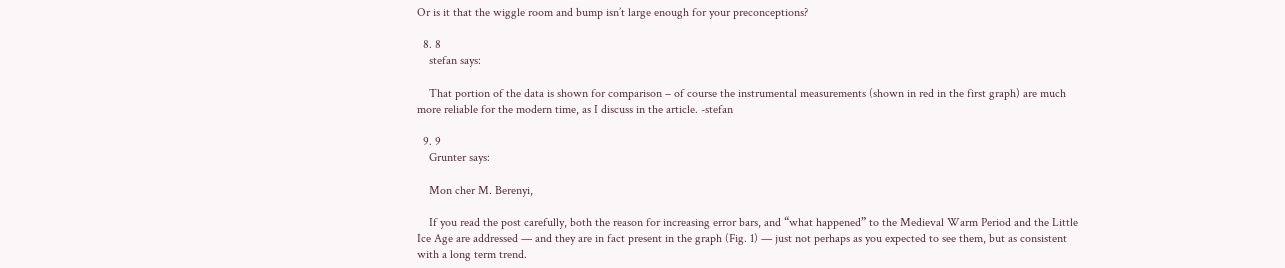Or is it that the wiggle room and bump isn’t large enough for your preconceptions?

  8. 8
    stefan says:

    That portion of the data is shown for comparison – of course the instrumental measurements (shown in red in the first graph) are much more reliable for the modern time, as I discuss in the article. -stefan

  9. 9
    Grunter says:

    Mon cher M. Berenyi,

    If you read the post carefully, both the reason for increasing error bars, and “what happened” to the Medieval Warm Period and the Little Ice Age are addressed — and they are in fact present in the graph (Fig. 1) — just not perhaps as you expected to see them, but as consistent with a long term trend.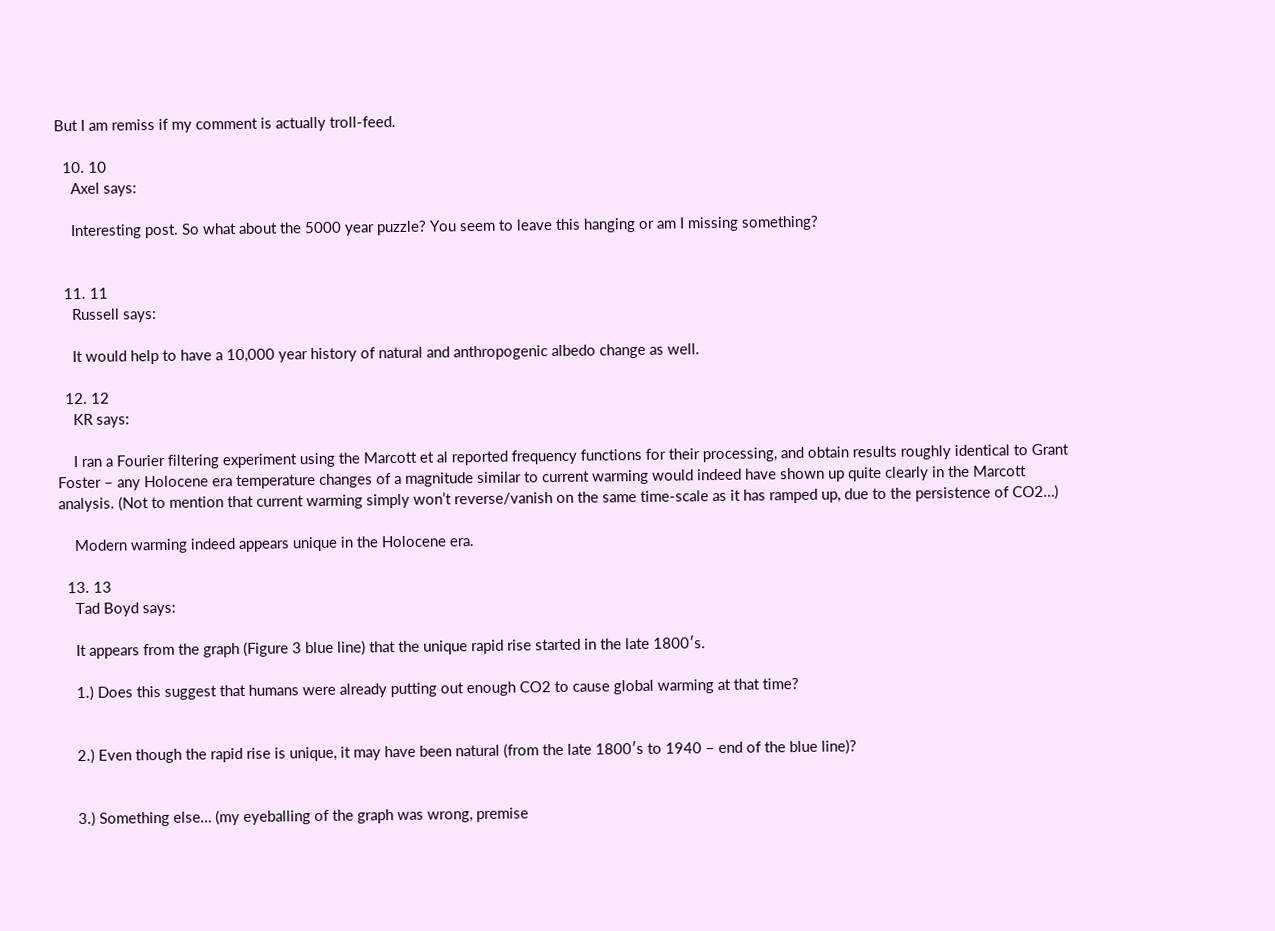But I am remiss if my comment is actually troll-feed.

  10. 10
    Axel says:

    Interesting post. So what about the 5000 year puzzle? You seem to leave this hanging or am I missing something?


  11. 11
    Russell says:

    It would help to have a 10,000 year history of natural and anthropogenic albedo change as well.

  12. 12
    KR says:

    I ran a Fourier filtering experiment using the Marcott et al reported frequency functions for their processing, and obtain results roughly identical to Grant Foster – any Holocene era temperature changes of a magnitude similar to current warming would indeed have shown up quite clearly in the Marcott analysis. (Not to mention that current warming simply won’t reverse/vanish on the same time-scale as it has ramped up, due to the persistence of CO2…)

    Modern warming indeed appears unique in the Holocene era.

  13. 13
    Tad Boyd says:

    It appears from the graph (Figure 3 blue line) that the unique rapid rise started in the late 1800′s.

    1.) Does this suggest that humans were already putting out enough CO2 to cause global warming at that time?


    2.) Even though the rapid rise is unique, it may have been natural (from the late 1800′s to 1940 – end of the blue line)?


    3.) Something else… (my eyeballing of the graph was wrong, premise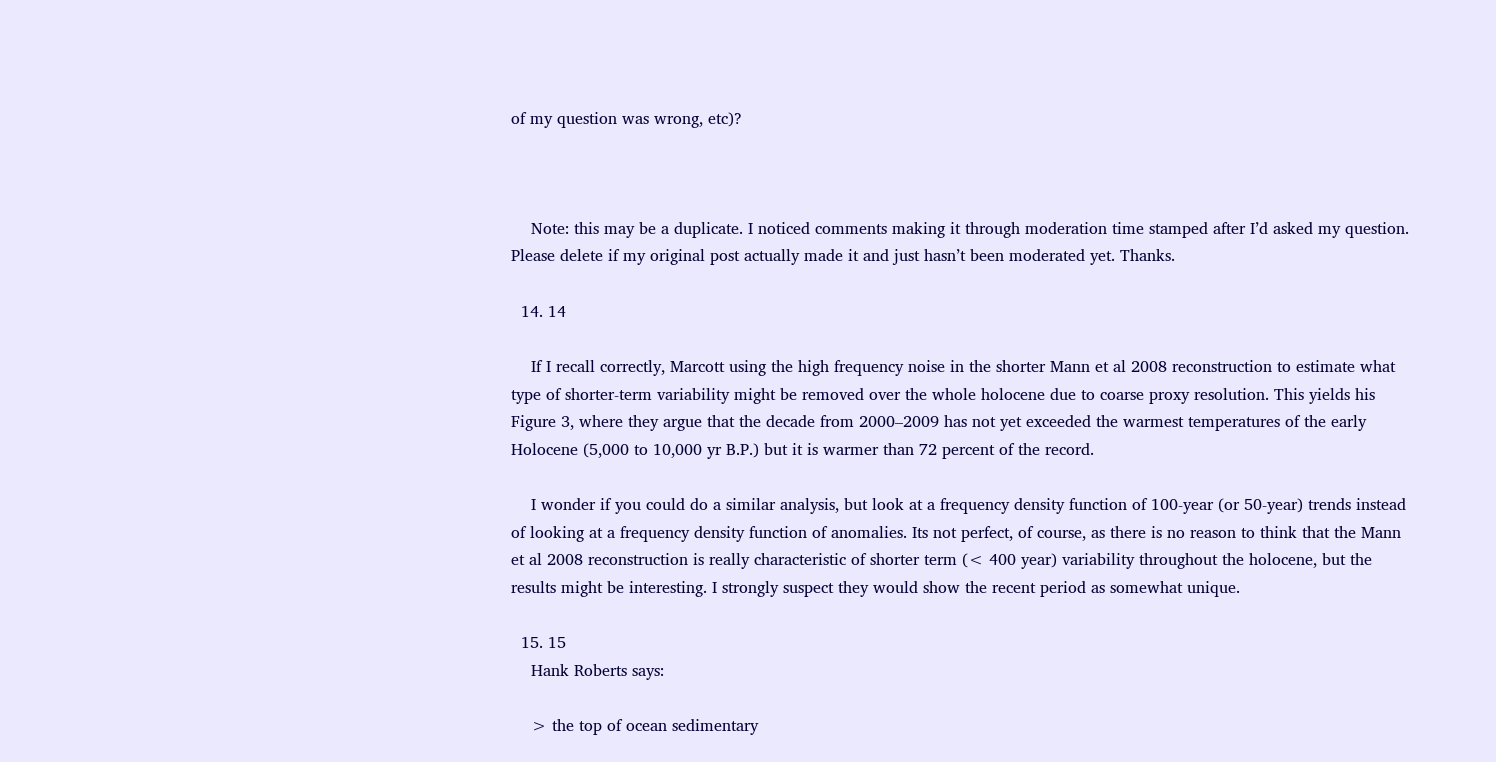of my question was wrong, etc)?



    Note: this may be a duplicate. I noticed comments making it through moderation time stamped after I’d asked my question. Please delete if my original post actually made it and just hasn’t been moderated yet. Thanks.

  14. 14

    If I recall correctly, Marcott using the high frequency noise in the shorter Mann et al 2008 reconstruction to estimate what type of shorter-term variability might be removed over the whole holocene due to coarse proxy resolution. This yields his Figure 3, where they argue that the decade from 2000–2009 has not yet exceeded the warmest temperatures of the early Holocene (5,000 to 10,000 yr B.P.) but it is warmer than 72 percent of the record.

    I wonder if you could do a similar analysis, but look at a frequency density function of 100-year (or 50-year) trends instead of looking at a frequency density function of anomalies. Its not perfect, of course, as there is no reason to think that the Mann et al 2008 reconstruction is really characteristic of shorter term (< 400 year) variability throughout the holocene, but the results might be interesting. I strongly suspect they would show the recent period as somewhat unique.

  15. 15
    Hank Roberts says:

    > the top of ocean sedimentary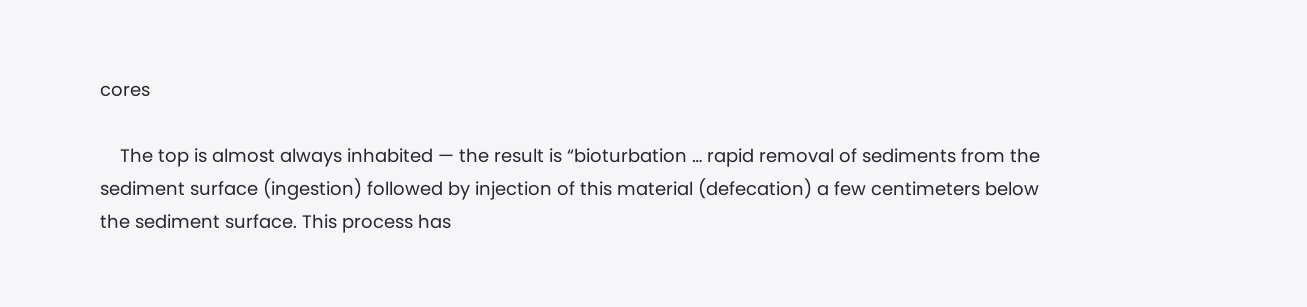cores

    The top is almost always inhabited — the result is “bioturbation … rapid removal of sediments from the sediment surface (ingestion) followed by injection of this material (defecation) a few centimeters below the sediment surface. This process has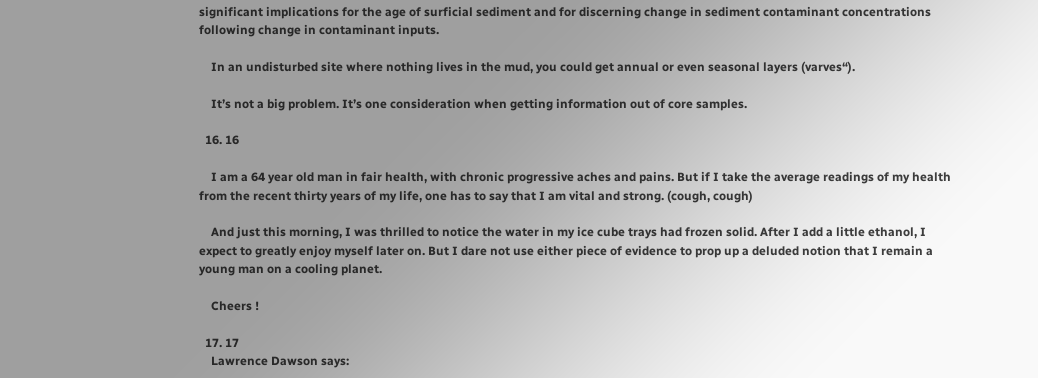significant implications for the age of surficial sediment and for discerning change in sediment contaminant concentrations following change in contaminant inputs.

    In an undisturbed site where nothing lives in the mud, you could get annual or even seasonal layers (varves“).

    It’s not a big problem. It’s one consideration when getting information out of core samples.

  16. 16

    I am a 64 year old man in fair health, with chronic progressive aches and pains. But if I take the average readings of my health from the recent thirty years of my life, one has to say that I am vital and strong. (cough, cough)

    And just this morning, I was thrilled to notice the water in my ice cube trays had frozen solid. After I add a little ethanol, I expect to greatly enjoy myself later on. But I dare not use either piece of evidence to prop up a deluded notion that I remain a young man on a cooling planet.

    Cheers !

  17. 17
    Lawrence Dawson says: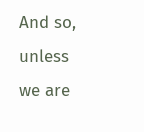And so, unless we are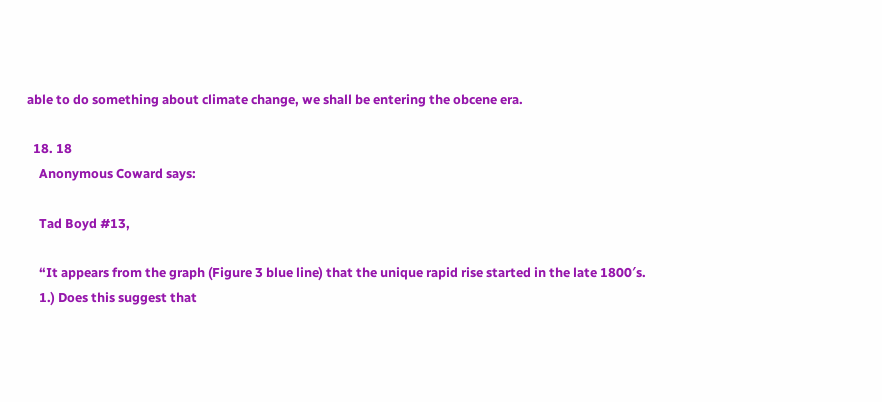able to do something about climate change, we shall be entering the obcene era.

  18. 18
    Anonymous Coward says:

    Tad Boyd #13,

    “It appears from the graph (Figure 3 blue line) that the unique rapid rise started in the late 1800′s.
    1.) Does this suggest that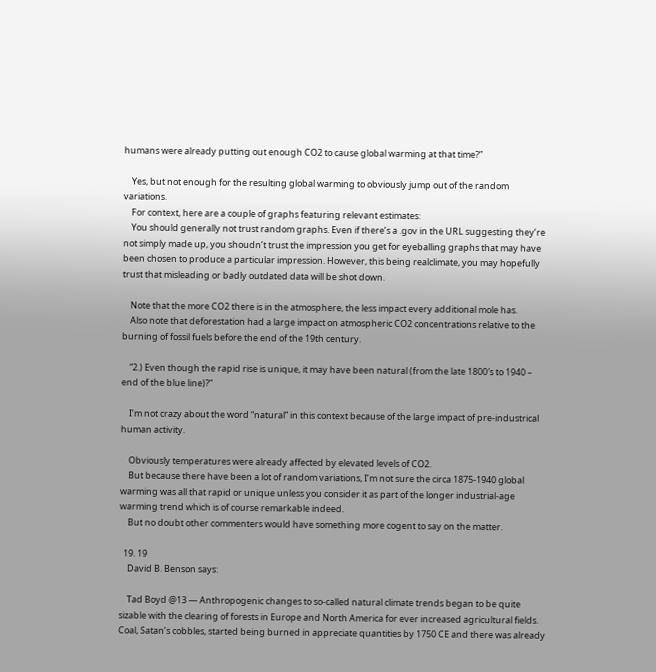humans were already putting out enough CO2 to cause global warming at that time?”

    Yes, but not enough for the resulting global warming to obviously jump out of the random variations.
    For context, here are a couple of graphs featuring relevant estimates:
    You should generally not trust random graphs. Even if there’s a .gov in the URL suggesting they’re not simply made up, you shoudn’t trust the impression you get for eyeballing graphs that may have been chosen to produce a particular impression. However, this being realclimate, you may hopefully trust that misleading or badly outdated data will be shot down.

    Note that the more CO2 there is in the atmosphere, the less impact every additional mole has.
    Also note that deforestation had a large impact on atmospheric CO2 concentrations relative to the burning of fossil fuels before the end of the 19th century.

    “2.) Even though the rapid rise is unique, it may have been natural (from the late 1800′s to 1940 – end of the blue line)?”

    I’m not crazy about the word “natural” in this context because of the large impact of pre-industrical human activity.

    Obviously temperatures were already affected by elevated levels of CO2.
    But because there have been a lot of random variations, I’m not sure the circa 1875-1940 global warming was all that rapid or unique unless you consider it as part of the longer industrial-age warming trend which is of course remarkable indeed.
    But no doubt other commenters would have something more cogent to say on the matter.

  19. 19
    David B. Benson says:

    Tad Boyd @13 — Anthropogenic changes to so-called natural climate trends began to be quite sizable with the clearing of forests in Europe and North America for ever increased agricultural fields. Coal, Satan’s cobbles, started being burned in appreciate quantities by 1750 CE and there was already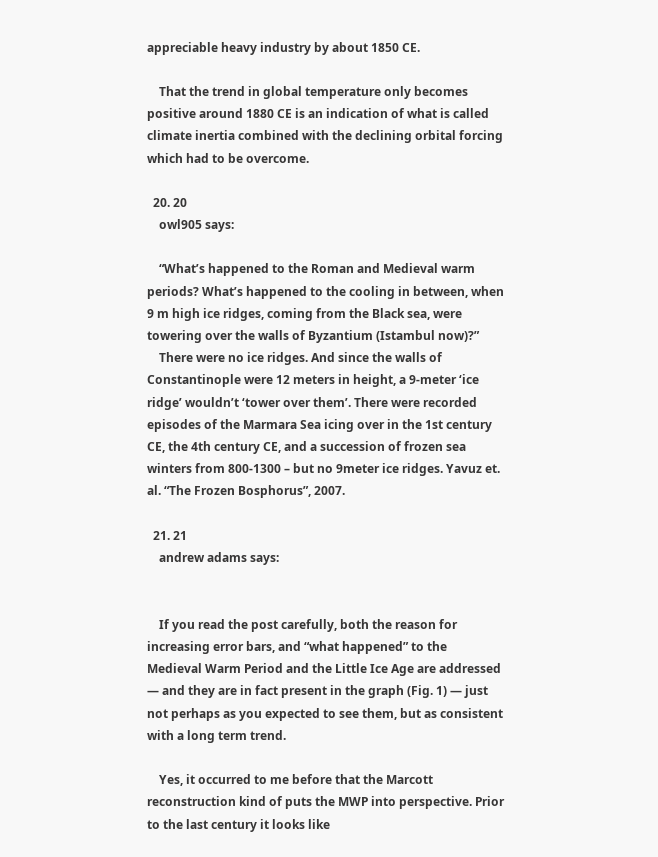appreciable heavy industry by about 1850 CE.

    That the trend in global temperature only becomes positive around 1880 CE is an indication of what is called climate inertia combined with the declining orbital forcing which had to be overcome.

  20. 20
    owl905 says:

    “What’s happened to the Roman and Medieval warm periods? What’s happened to the cooling in between, when 9 m high ice ridges, coming from the Black sea, were towering over the walls of Byzantium (Istambul now)?”
    There were no ice ridges. And since the walls of Constantinople were 12 meters in height, a 9-meter ‘ice ridge’ wouldn’t ‘tower over them’. There were recorded episodes of the Marmara Sea icing over in the 1st century CE, the 4th century CE, and a succession of frozen sea winters from 800-1300 – but no 9meter ice ridges. Yavuz et. al. “The Frozen Bosphorus”, 2007.

  21. 21
    andrew adams says:


    If you read the post carefully, both the reason for increasing error bars, and “what happened” to the Medieval Warm Period and the Little Ice Age are addressed — and they are in fact present in the graph (Fig. 1) — just not perhaps as you expected to see them, but as consistent with a long term trend.

    Yes, it occurred to me before that the Marcott reconstruction kind of puts the MWP into perspective. Prior to the last century it looks like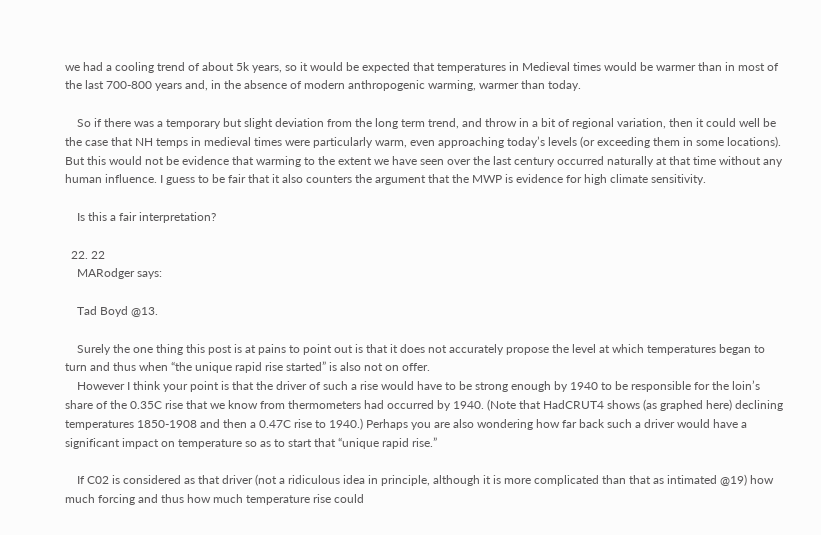we had a cooling trend of about 5k years, so it would be expected that temperatures in Medieval times would be warmer than in most of the last 700-800 years and, in the absence of modern anthropogenic warming, warmer than today.

    So if there was a temporary but slight deviation from the long term trend, and throw in a bit of regional variation, then it could well be the case that NH temps in medieval times were particularly warm, even approaching today’s levels (or exceeding them in some locations). But this would not be evidence that warming to the extent we have seen over the last century occurred naturally at that time without any human influence. I guess to be fair that it also counters the argument that the MWP is evidence for high climate sensitivity.

    Is this a fair interpretation?

  22. 22
    MARodger says:

    Tad Boyd @13.

    Surely the one thing this post is at pains to point out is that it does not accurately propose the level at which temperatures began to turn and thus when “the unique rapid rise started” is also not on offer.
    However I think your point is that the driver of such a rise would have to be strong enough by 1940 to be responsible for the loin’s share of the 0.35C rise that we know from thermometers had occurred by 1940. (Note that HadCRUT4 shows (as graphed here) declining temperatures 1850-1908 and then a 0.47C rise to 1940.) Perhaps you are also wondering how far back such a driver would have a significant impact on temperature so as to start that “unique rapid rise.”

    If C02 is considered as that driver (not a ridiculous idea in principle, although it is more complicated than that as intimated @19) how much forcing and thus how much temperature rise could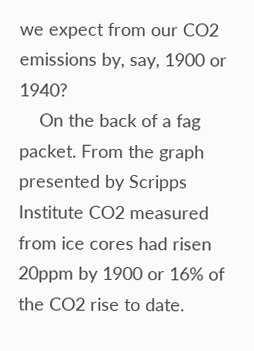we expect from our CO2 emissions by, say, 1900 or 1940?
    On the back of a fag packet. From the graph presented by Scripps Institute CO2 measured from ice cores had risen 20ppm by 1900 or 16% of the CO2 rise to date.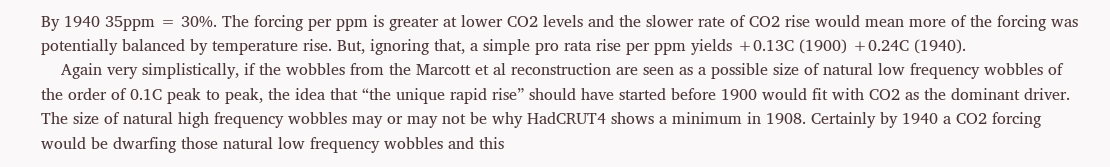By 1940 35ppm = 30%. The forcing per ppm is greater at lower CO2 levels and the slower rate of CO2 rise would mean more of the forcing was potentially balanced by temperature rise. But, ignoring that, a simple pro rata rise per ppm yields +0.13C (1900) +0.24C (1940).
    Again very simplistically, if the wobbles from the Marcott et al reconstruction are seen as a possible size of natural low frequency wobbles of the order of 0.1C peak to peak, the idea that “the unique rapid rise” should have started before 1900 would fit with CO2 as the dominant driver. The size of natural high frequency wobbles may or may not be why HadCRUT4 shows a minimum in 1908. Certainly by 1940 a CO2 forcing would be dwarfing those natural low frequency wobbles and this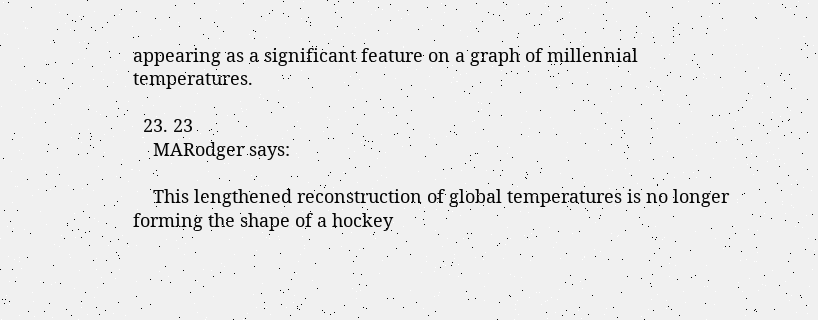appearing as a significant feature on a graph of millennial temperatures.

  23. 23
    MARodger says:

    This lengthened reconstruction of global temperatures is no longer forming the shape of a hockey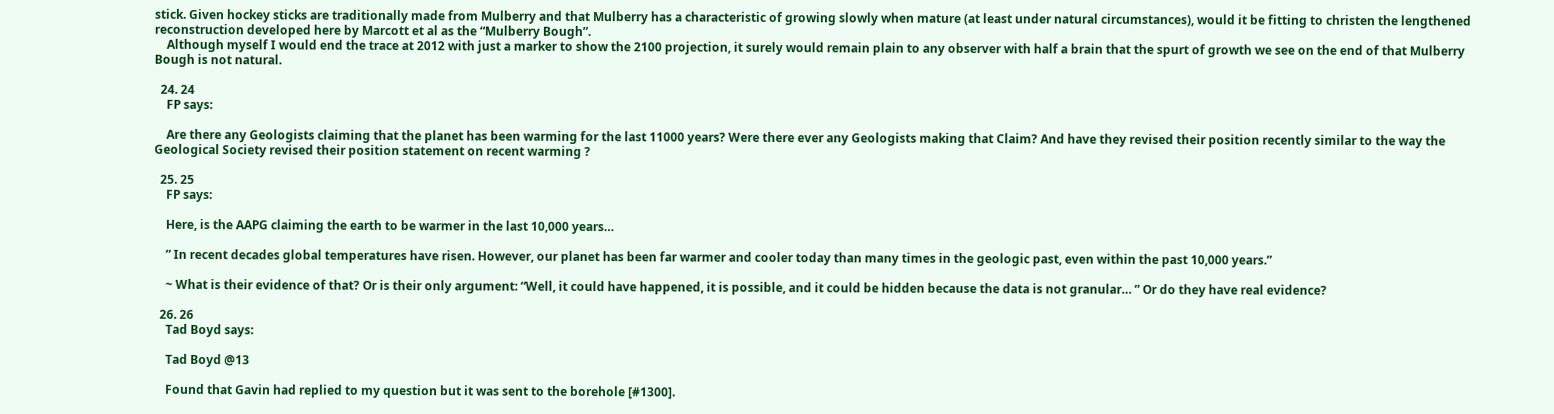stick. Given hockey sticks are traditionally made from Mulberry and that Mulberry has a characteristic of growing slowly when mature (at least under natural circumstances), would it be fitting to christen the lengthened reconstruction developed here by Marcott et al as the “Mulberry Bough”.
    Although myself I would end the trace at 2012 with just a marker to show the 2100 projection, it surely would remain plain to any observer with half a brain that the spurt of growth we see on the end of that Mulberry Bough is not natural.

  24. 24
    FP says:

    Are there any Geologists claiming that the planet has been warming for the last 11000 years? Were there ever any Geologists making that Claim? And have they revised their position recently similar to the way the Geological Society revised their position statement on recent warming ?

  25. 25
    FP says:

    Here, is the AAPG claiming the earth to be warmer in the last 10,000 years…

    ” In recent decades global temperatures have risen. However, our planet has been far warmer and cooler today than many times in the geologic past, even within the past 10,000 years.”

    ~ What is their evidence of that? Or is their only argument: “Well, it could have happened, it is possible, and it could be hidden because the data is not granular… ” Or do they have real evidence?

  26. 26
    Tad Boyd says:

    Tad Boyd @13

    Found that Gavin had replied to my question but it was sent to the borehole [#1300].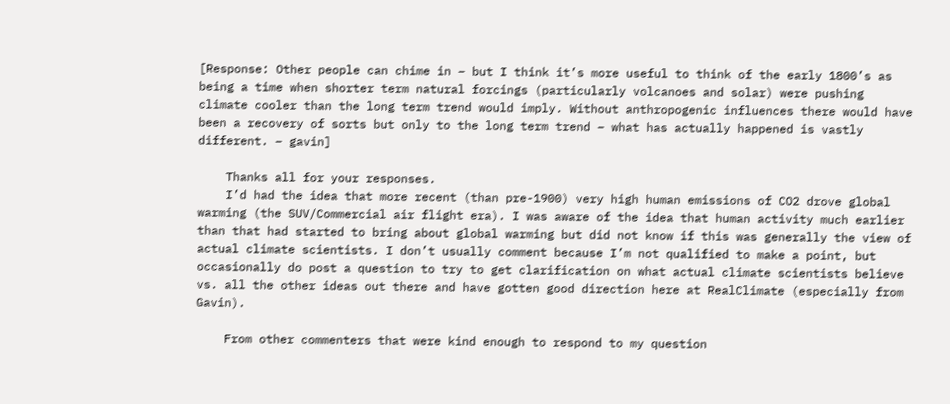[Response: Other people can chime in – but I think it’s more useful to think of the early 1800’s as being a time when shorter term natural forcings (particularly volcanoes and solar) were pushing climate cooler than the long term trend would imply. Without anthropogenic influences there would have been a recovery of sorts but only to the long term trend – what has actually happened is vastly different. – gavin]

    Thanks all for your responses.
    I’d had the idea that more recent (than pre-1900) very high human emissions of CO2 drove global warming (the SUV/Commercial air flight era). I was aware of the idea that human activity much earlier than that had started to bring about global warming but did not know if this was generally the view of actual climate scientists. I don’t usually comment because I’m not qualified to make a point, but occasionally do post a question to try to get clarification on what actual climate scientists believe vs. all the other ideas out there and have gotten good direction here at RealClimate (especially from Gavin).

    From other commenters that were kind enough to respond to my question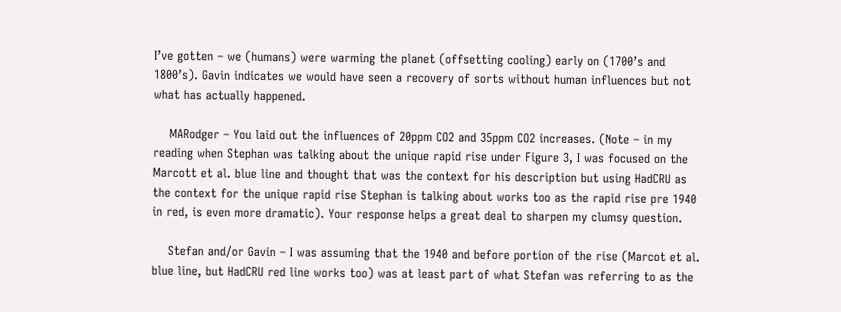I’ve gotten – we (humans) were warming the planet (offsetting cooling) early on (1700’s and 1800’s). Gavin indicates we would have seen a recovery of sorts without human influences but not what has actually happened.

    MARodger – You laid out the influences of 20ppm CO2 and 35ppm CO2 increases. (Note – in my reading when Stephan was talking about the unique rapid rise under Figure 3, I was focused on the Marcott et al. blue line and thought that was the context for his description but using HadCRU as the context for the unique rapid rise Stephan is talking about works too as the rapid rise pre 1940 in red, is even more dramatic). Your response helps a great deal to sharpen my clumsy question.

    Stefan and/or Gavin – I was assuming that the 1940 and before portion of the rise (Marcot et al. blue line, but HadCRU red line works too) was at least part of what Stefan was referring to as the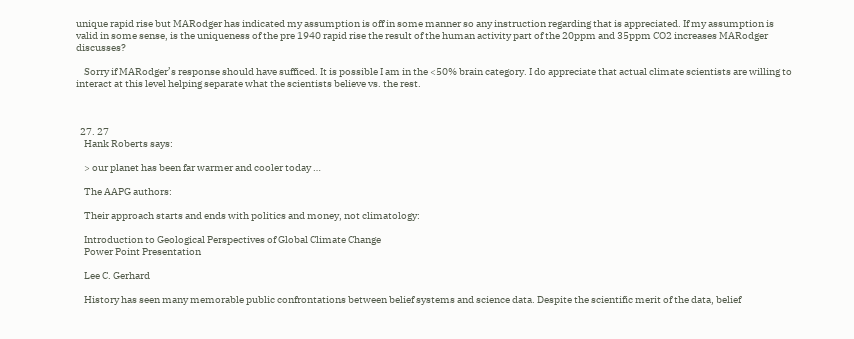unique rapid rise but MARodger has indicated my assumption is off in some manner so any instruction regarding that is appreciated. If my assumption is valid in some sense, is the uniqueness of the pre 1940 rapid rise the result of the human activity part of the 20ppm and 35ppm CO2 increases MARodger discusses?

    Sorry if MARodger’s response should have sufficed. It is possible I am in the <50% brain category. I do appreciate that actual climate scientists are willing to interact at this level helping separate what the scientists believe vs. the rest.



  27. 27
    Hank Roberts says:

    > our planet has been far warmer and cooler today …

    The AAPG authors:

    Their approach starts and ends with politics and money, not climatology:

    Introduction to Geological Perspectives of Global Climate Change
    Power Point Presentation

    Lee C. Gerhard

    History has seen many memorable public confrontations between belief systems and science data. Despite the scientific merit of the data, belief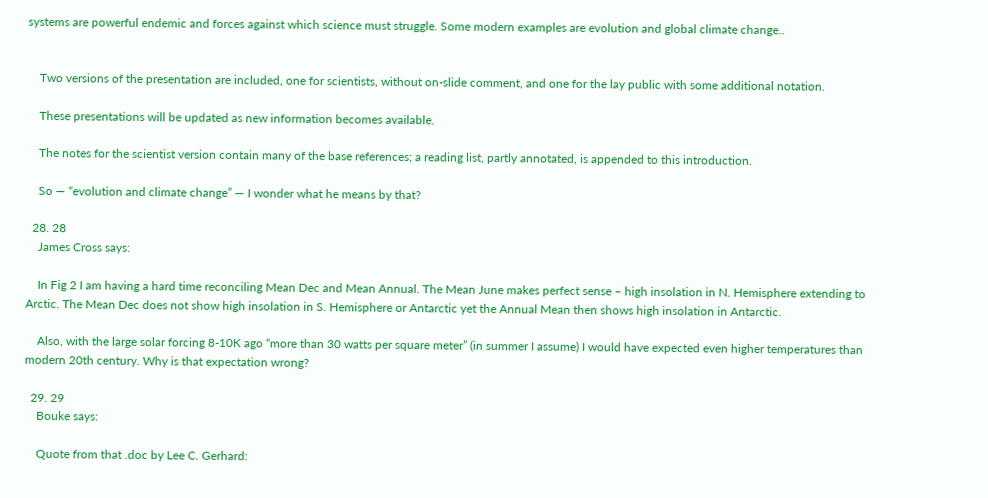systems are powerful endemic and forces against which science must struggle. Some modern examples are evolution and global climate change..


    Two versions of the presentation are included, one for scientists, without on-slide comment, and one for the lay public with some additional notation.

    These presentations will be updated as new information becomes available.

    The notes for the scientist version contain many of the base references; a reading list, partly annotated, is appended to this introduction.

    So — “evolution and climate change” — I wonder what he means by that?

  28. 28
    James Cross says:

    In Fig 2 I am having a hard time reconciling Mean Dec and Mean Annual. The Mean June makes perfect sense – high insolation in N. Hemisphere extending to Arctic. The Mean Dec does not show high insolation in S. Hemisphere or Antarctic yet the Annual Mean then shows high insolation in Antarctic.

    Also, with the large solar forcing 8-10K ago “more than 30 watts per square meter” (in summer I assume) I would have expected even higher temperatures than modern 20th century. Why is that expectation wrong?

  29. 29
    Bouke says:

    Quote from that .doc by Lee C. Gerhard: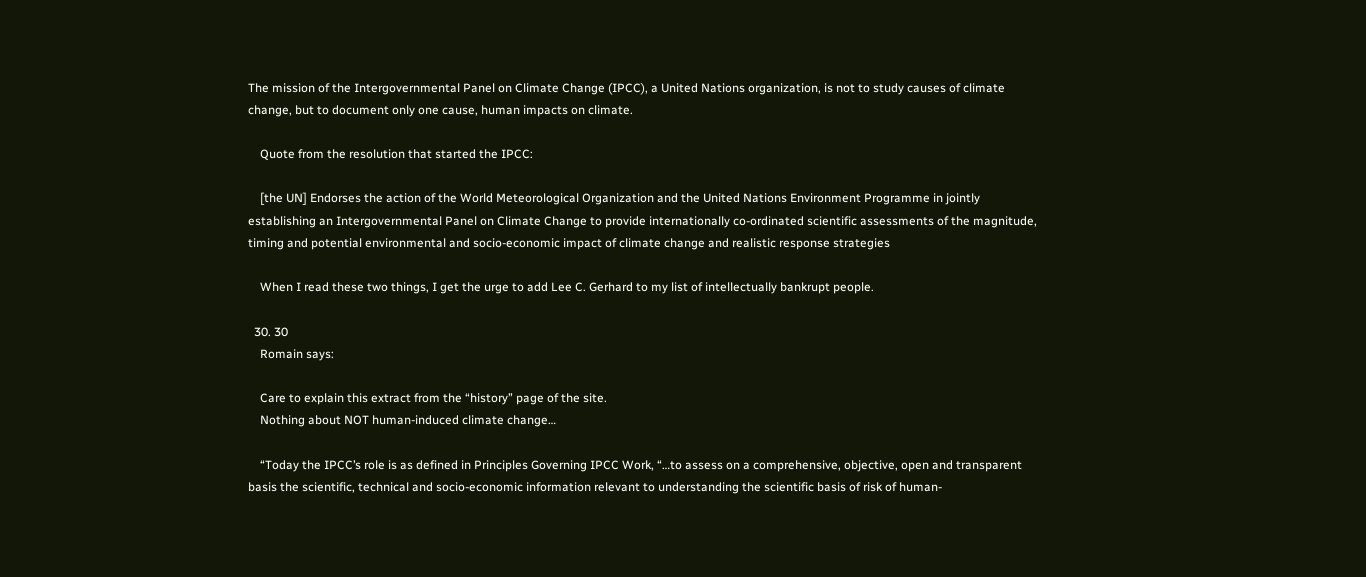The mission of the Intergovernmental Panel on Climate Change (IPCC), a United Nations organization, is not to study causes of climate change, but to document only one cause, human impacts on climate.

    Quote from the resolution that started the IPCC:

    [the UN] Endorses the action of the World Meteorological Organization and the United Nations Environment Programme in jointly establishing an Intergovernmental Panel on Climate Change to provide internationally co-ordinated scientific assessments of the magnitude, timing and potential environmental and socio-economic impact of climate change and realistic response strategies

    When I read these two things, I get the urge to add Lee C. Gerhard to my list of intellectually bankrupt people.

  30. 30
    Romain says:

    Care to explain this extract from the “history” page of the site.
    Nothing about NOT human-induced climate change…

    “Today the IPCC’s role is as defined in Principles Governing IPCC Work, “…to assess on a comprehensive, objective, open and transparent basis the scientific, technical and socio-economic information relevant to understanding the scientific basis of risk of human-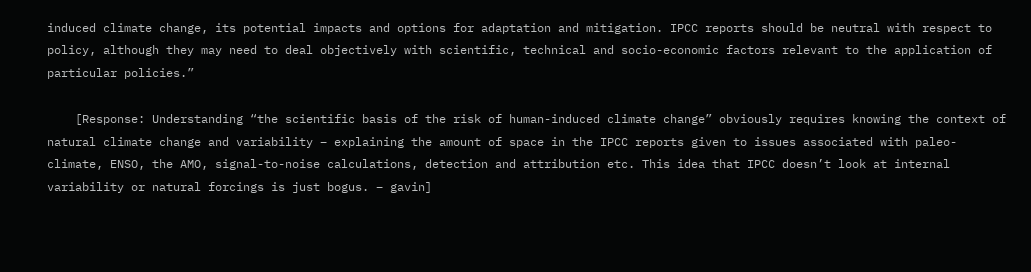induced climate change, its potential impacts and options for adaptation and mitigation. IPCC reports should be neutral with respect to policy, although they may need to deal objectively with scientific, technical and socio-economic factors relevant to the application of particular policies.”

    [Response: Understanding “the scientific basis of the risk of human-induced climate change” obviously requires knowing the context of natural climate change and variability – explaining the amount of space in the IPCC reports given to issues associated with paleo-climate, ENSO, the AMO, signal-to-noise calculations, detection and attribution etc. This idea that IPCC doesn’t look at internal variability or natural forcings is just bogus. – gavin]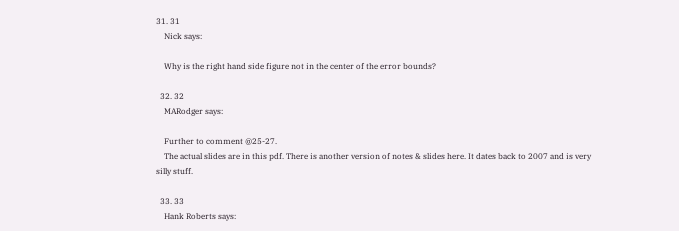31. 31
    Nick says:

    Why is the right hand side figure not in the center of the error bounds?

  32. 32
    MARodger says:

    Further to comment @25-27.
    The actual slides are in this pdf. There is another version of notes & slides here. It dates back to 2007 and is very silly stuff.

  33. 33
    Hank Roberts says: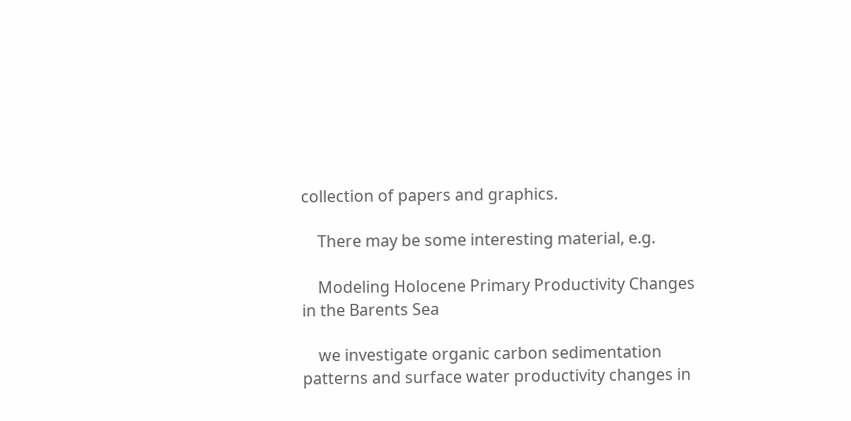collection of papers and graphics.

    There may be some interesting material, e.g.

    Modeling Holocene Primary Productivity Changes in the Barents Sea

    we investigate organic carbon sedimentation patterns and surface water productivity changes in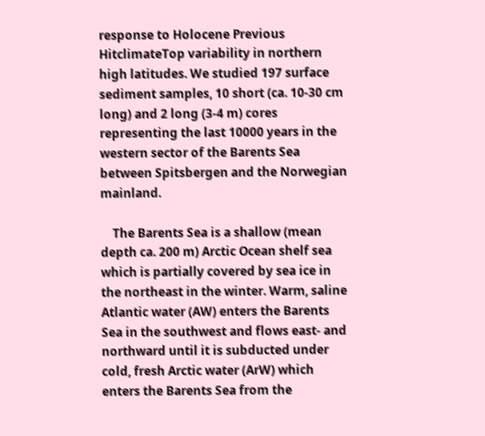response to Holocene Previous HitclimateTop variability in northern high latitudes. We studied 197 surface sediment samples, 10 short (ca. 10-30 cm long) and 2 long (3-4 m) cores representing the last 10000 years in the western sector of the Barents Sea between Spitsbergen and the Norwegian mainland.

    The Barents Sea is a shallow (mean depth ca. 200 m) Arctic Ocean shelf sea which is partially covered by sea ice in the northeast in the winter. Warm, saline Atlantic water (AW) enters the Barents Sea in the southwest and flows east- and northward until it is subducted under cold, fresh Arctic water (ArW) which enters the Barents Sea from the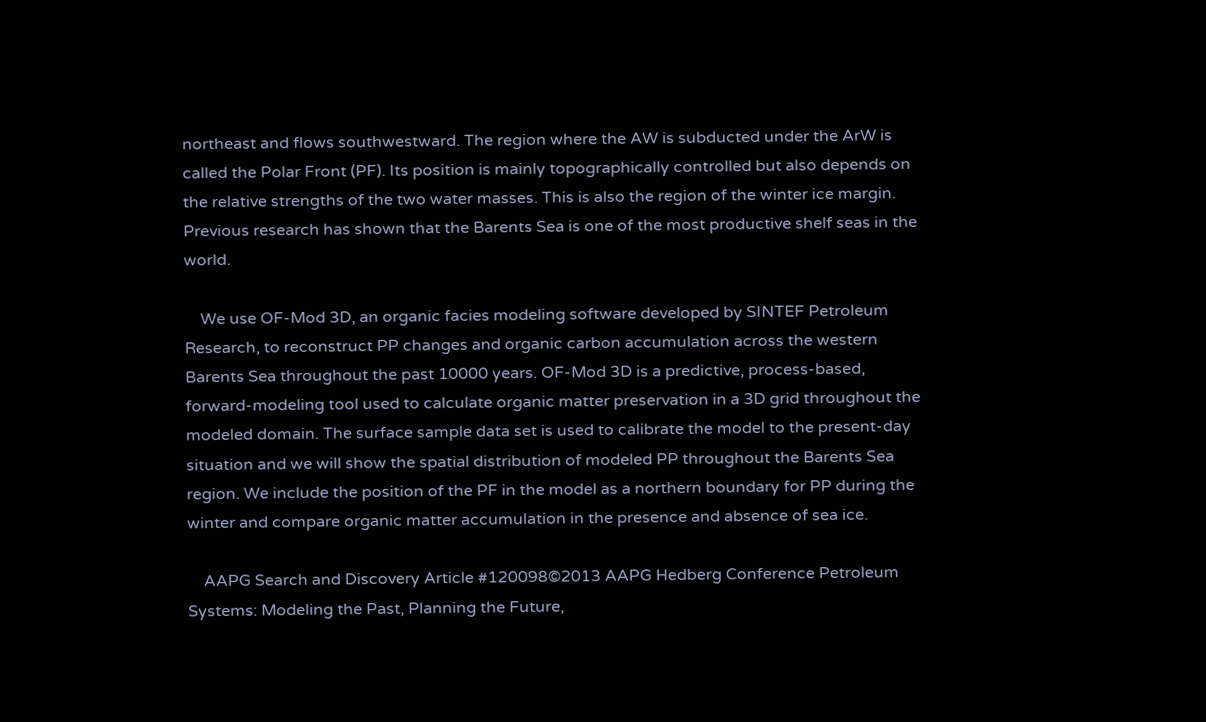northeast and flows southwestward. The region where the AW is subducted under the ArW is called the Polar Front (PF). Its position is mainly topographically controlled but also depends on the relative strengths of the two water masses. This is also the region of the winter ice margin. Previous research has shown that the Barents Sea is one of the most productive shelf seas in the world.

    We use OF-Mod 3D, an organic facies modeling software developed by SINTEF Petroleum Research, to reconstruct PP changes and organic carbon accumulation across the western Barents Sea throughout the past 10000 years. OF-Mod 3D is a predictive, process-based, forward-modeling tool used to calculate organic matter preservation in a 3D grid throughout the modeled domain. The surface sample data set is used to calibrate the model to the present-day situation and we will show the spatial distribution of modeled PP throughout the Barents Sea region. We include the position of the PF in the model as a northern boundary for PP during the winter and compare organic matter accumulation in the presence and absence of sea ice.

    AAPG Search and Discovery Article #120098©2013 AAPG Hedberg Conference Petroleum Systems: Modeling the Past, Planning the Future,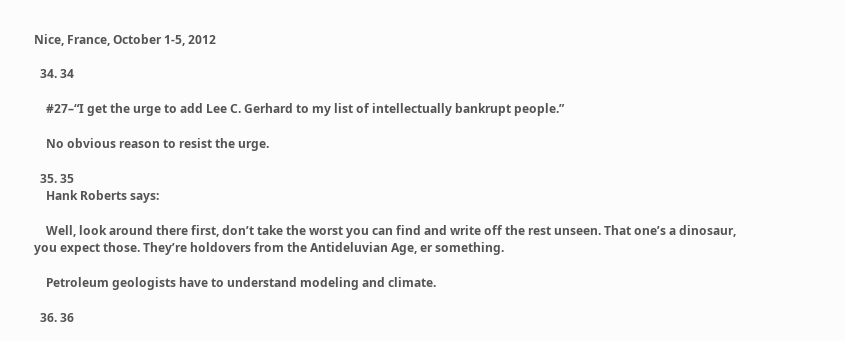Nice, France, October 1-5, 2012

  34. 34

    #27–“I get the urge to add Lee C. Gerhard to my list of intellectually bankrupt people.”

    No obvious reason to resist the urge.

  35. 35
    Hank Roberts says:

    Well, look around there first, don’t take the worst you can find and write off the rest unseen. That one’s a dinosaur, you expect those. They’re holdovers from the Antideluvian Age, er something.

    Petroleum geologists have to understand modeling and climate.

  36. 36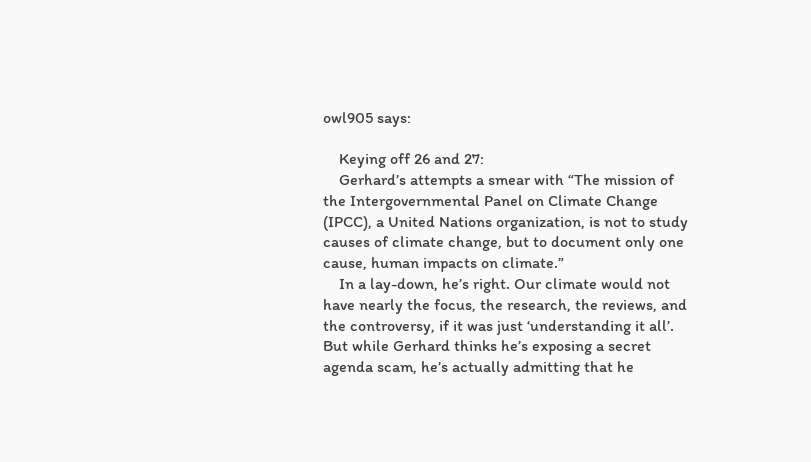owl905 says:

    Keying off 26 and 27:
    Gerhard’s attempts a smear with “The mission of the Intergovernmental Panel on Climate Change (IPCC), a United Nations organization, is not to study causes of climate change, but to document only one cause, human impacts on climate.”
    In a lay-down, he’s right. Our climate would not have nearly the focus, the research, the reviews, and the controversy, if it was just ‘understanding it all’. But while Gerhard thinks he’s exposing a secret agenda scam, he’s actually admitting that he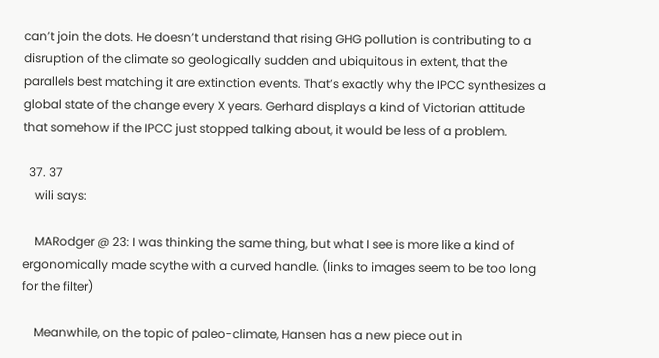can’t join the dots. He doesn’t understand that rising GHG pollution is contributing to a disruption of the climate so geologically sudden and ubiquitous in extent, that the parallels best matching it are extinction events. That’s exactly why the IPCC synthesizes a global state of the change every X years. Gerhard displays a kind of Victorian attitude that somehow if the IPCC just stopped talking about, it would be less of a problem.

  37. 37
    wili says:

    MARodger @ 23: I was thinking the same thing, but what I see is more like a kind of ergonomically made scythe with a curved handle. (links to images seem to be too long for the filter)

    Meanwhile, on the topic of paleo-climate, Hansen has a new piece out in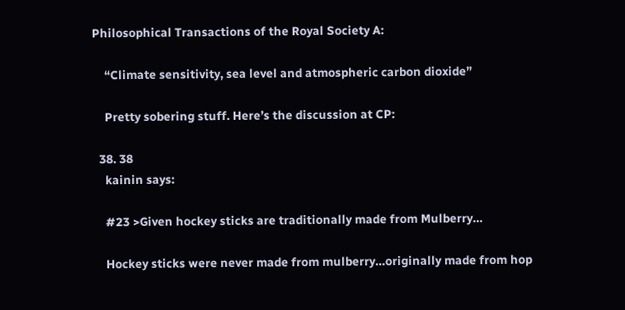Philosophical Transactions of the Royal Society A:

    “Climate sensitivity, sea level and atmospheric carbon dioxide”

    Pretty sobering stuff. Here’s the discussion at CP:

  38. 38
    kainin says:

    #23 >Given hockey sticks are traditionally made from Mulberry…

    Hockey sticks were never made from mulberry…originally made from hop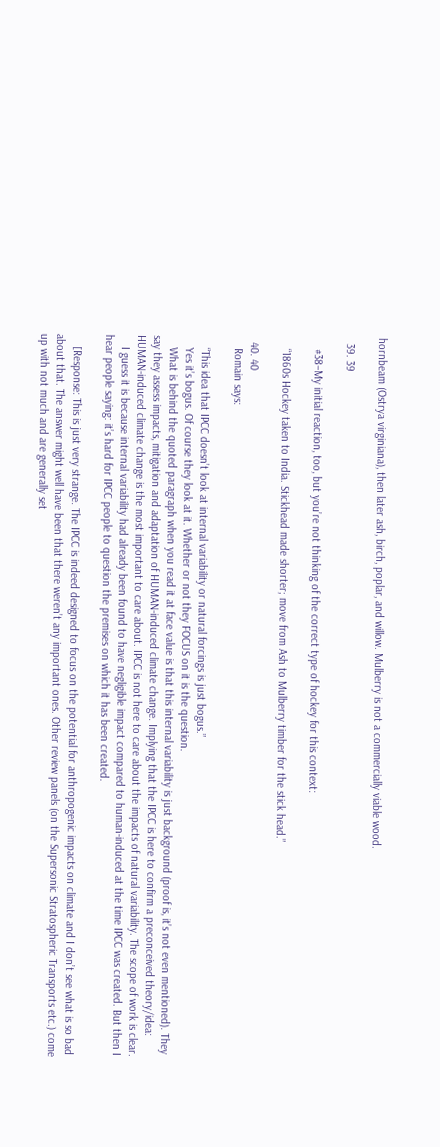hornbeam (Ostrya virginiana), then later ash, birch, poplar, and willow. Mulberry is not a commercially viable wood.

  39. 39

    #38–My initial reaction, too, but you’re not thinking of the correct type of hockey for this context:

    “1860s Hockey taken to India. Stickhead made shorter; move from Ash to Mulberry timber for the stick head.”

  40. 40
    Romain says:

    “This idea that IPCC doesn’t look at internal variability or natural forcings is just bogus.”
    Yes it’s bogus. Of course they look at it. Whether or not they FOCUS on it is the question.
    What is behind the quoted paragraph when you read it at face value is that this internal variability is just background (proof is, it’s not even mentioned). They say they assess impacts, mitigation and adaptation of HUMAN-induced climate change. Implying that the IPCC is here to confirm a preconceived theory/idea: HUMAN-induced climate change is the most important to care about. IPCC is not here to care about the impacts of natural variability. The scope of work is clear.
    I guess it is because internal variability had already been found to have negligible impact compared to human-induced at the time IPCC was created. But then I hear people saying: it’s hard for IPCC people to question the premises on which it has been created.

    [Response: This is just very strange. The IPCC is indeed designed to focus on the potential for anthropogenic impacts on climate and I don’t see what is so bad about that. The answer might well have been that there weren’t any important ones. Other review panels (on the Supersonic Stratospheric Transports etc.) come up with not much and are generally set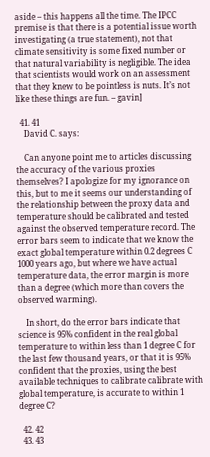aside – this happens all the time. The IPCC premise is that there is a potential issue worth investigating (a true statement), not that climate sensitivity is some fixed number or that natural variability is negligible. The idea that scientists would work on an assessment that they knew to be pointless is nuts. It’s not like these things are fun. – gavin]

  41. 41
    David C. says:

    Can anyone point me to articles discussing the accuracy of the various proxies themselves? I apologize for my ignorance on this, but to me it seems our understanding of the relationship between the proxy data and temperature should be calibrated and tested against the observed temperature record. The error bars seem to indicate that we know the exact global temperature within 0.2 degrees C 1000 years ago, but where we have actual temperature data, the error margin is more than a degree (which more than covers the observed warming).

    In short, do the error bars indicate that science is 95% confident in the real global temperature to within less than 1 degree C for the last few thousand years, or that it is 95% confident that the proxies, using the best available techniques to calibrate calibrate with global temperature, is accurate to within 1 degree C?

  42. 42
  43. 43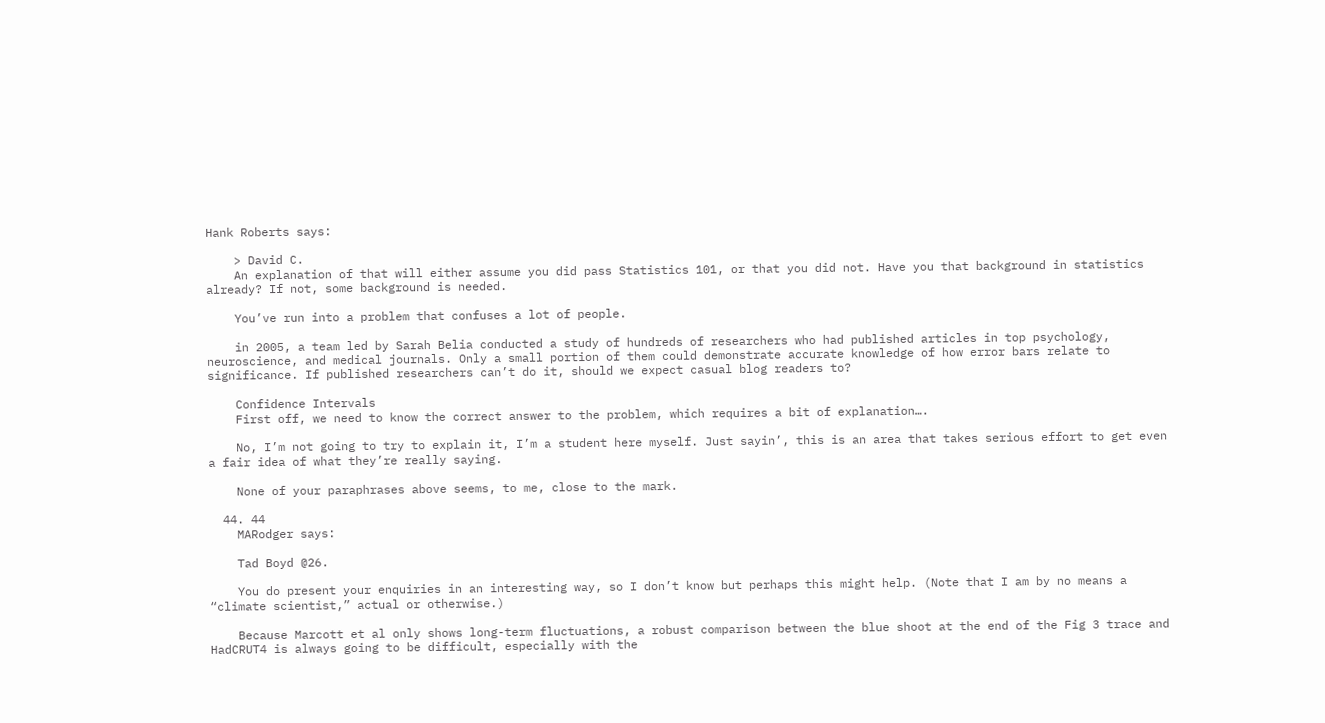Hank Roberts says:

    > David C.
    An explanation of that will either assume you did pass Statistics 101, or that you did not. Have you that background in statistics already? If not, some background is needed.

    You’ve run into a problem that confuses a lot of people.

    in 2005, a team led by Sarah Belia conducted a study of hundreds of researchers who had published articles in top psychology, neuroscience, and medical journals. Only a small portion of them could demonstrate accurate knowledge of how error bars relate to significance. If published researchers can’t do it, should we expect casual blog readers to?

    Confidence Intervals
    First off, we need to know the correct answer to the problem, which requires a bit of explanation….

    No, I’m not going to try to explain it, I’m a student here myself. Just sayin’, this is an area that takes serious effort to get even a fair idea of what they’re really saying.

    None of your paraphrases above seems, to me, close to the mark.

  44. 44
    MARodger says:

    Tad Boyd @26.

    You do present your enquiries in an interesting way, so I don’t know but perhaps this might help. (Note that I am by no means a “climate scientist,” actual or otherwise.)

    Because Marcott et al only shows long-term fluctuations, a robust comparison between the blue shoot at the end of the Fig 3 trace and HadCRUT4 is always going to be difficult, especially with the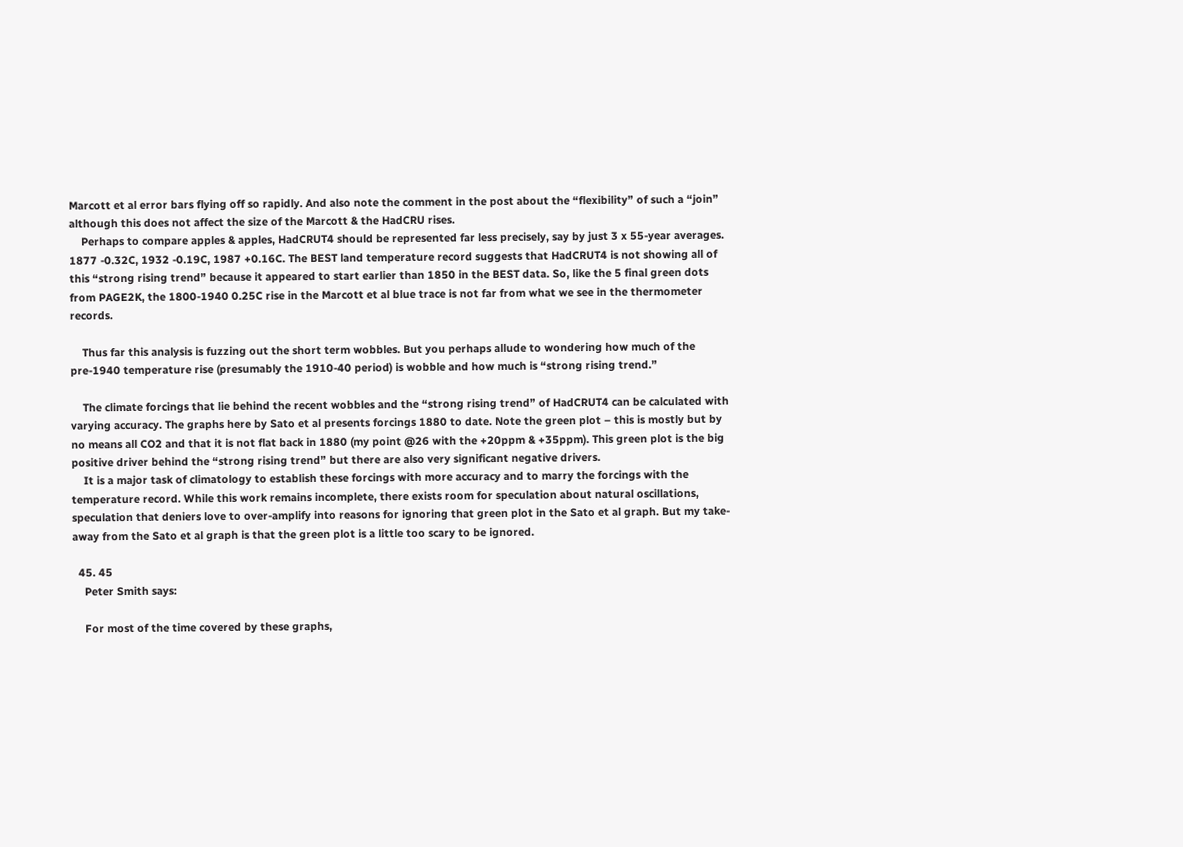Marcott et al error bars flying off so rapidly. And also note the comment in the post about the “flexibility” of such a “join” although this does not affect the size of the Marcott & the HadCRU rises.
    Perhaps to compare apples & apples, HadCRUT4 should be represented far less precisely, say by just 3 x 55-year averages. 1877 -0.32C, 1932 -0.19C, 1987 +0.16C. The BEST land temperature record suggests that HadCRUT4 is not showing all of this “strong rising trend” because it appeared to start earlier than 1850 in the BEST data. So, like the 5 final green dots from PAGE2K, the 1800-1940 0.25C rise in the Marcott et al blue trace is not far from what we see in the thermometer records.

    Thus far this analysis is fuzzing out the short term wobbles. But you perhaps allude to wondering how much of the pre-1940 temperature rise (presumably the 1910-40 period) is wobble and how much is “strong rising trend.”

    The climate forcings that lie behind the recent wobbles and the “strong rising trend” of HadCRUT4 can be calculated with varying accuracy. The graphs here by Sato et al presents forcings 1880 to date. Note the green plot – this is mostly but by no means all CO2 and that it is not flat back in 1880 (my point @26 with the +20ppm & +35ppm). This green plot is the big positive driver behind the “strong rising trend” but there are also very significant negative drivers.
    It is a major task of climatology to establish these forcings with more accuracy and to marry the forcings with the temperature record. While this work remains incomplete, there exists room for speculation about natural oscillations, speculation that deniers love to over-amplify into reasons for ignoring that green plot in the Sato et al graph. But my take-away from the Sato et al graph is that the green plot is a little too scary to be ignored.

  45. 45
    Peter Smith says:

    For most of the time covered by these graphs,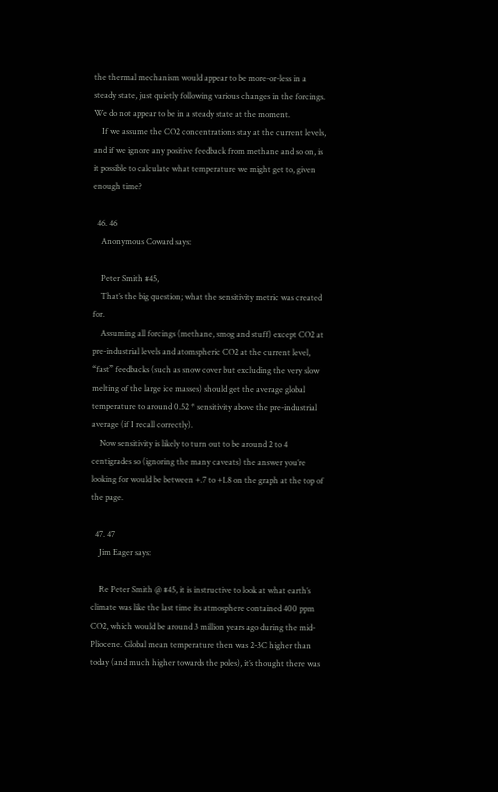the thermal mechanism would appear to be more-or-less in a steady state, just quietly following various changes in the forcings. We do not appear to be in a steady state at the moment.
    If we assume the CO2 concentrations stay at the current levels, and if we ignore any positive feedback from methane and so on, is it possible to calculate what temperature we might get to, given enough time?

  46. 46
    Anonymous Coward says:

    Peter Smith #45,
    That’s the big question; what the sensitivity metric was created for.
    Assuming all forcings (methane, smog and stuff) except CO2 at pre-industrial levels and atomspheric CO2 at the current level, “fast” feedbacks (such as snow cover but excluding the very slow melting of the large ice masses) should get the average global temperature to around 0.52 * sensitivity above the pre-industrial average (if I recall correctly).
    Now sensitivity is likely to turn out to be around 2 to 4 centigrades so (ignoring the many caveats) the answer you’re looking for would be between +.7 to +1.8 on the graph at the top of the page.

  47. 47
    Jim Eager says:

    Re Peter Smith @ #45, it is instructive to look at what earth’s climate was like the last time its atmosphere contained 400 ppm CO2, which would be around 3 million years ago during the mid-Pliocene. Global mean temperature then was 2-3C higher than today (and much higher towards the poles), it’s thought there was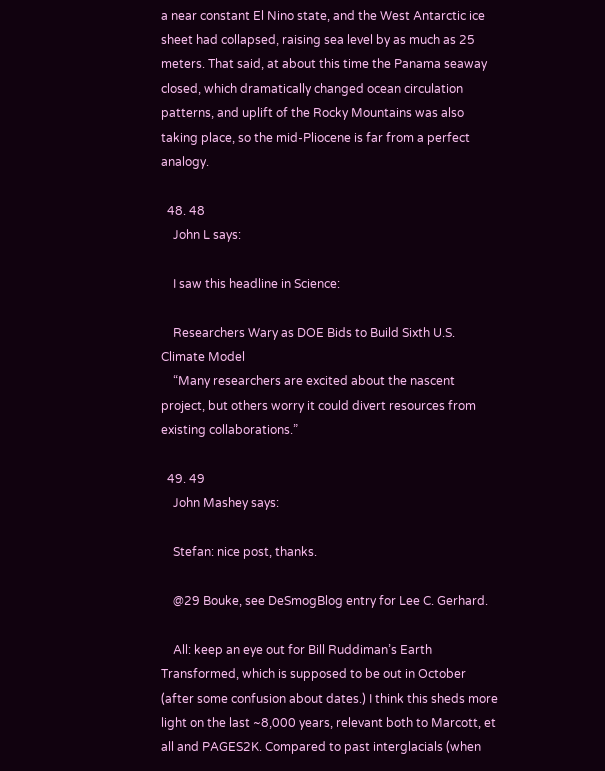a near constant El Nino state, and the West Antarctic ice sheet had collapsed, raising sea level by as much as 25 meters. That said, at about this time the Panama seaway closed, which dramatically changed ocean circulation patterns, and uplift of the Rocky Mountains was also taking place, so the mid-Pliocene is far from a perfect analogy.

  48. 48
    John L says:

    I saw this headline in Science:

    Researchers Wary as DOE Bids to Build Sixth U.S. Climate Model
    “Many researchers are excited about the nascent project, but others worry it could divert resources from existing collaborations.”

  49. 49
    John Mashey says:

    Stefan: nice post, thanks.

    @29 Bouke, see DeSmogBlog entry for Lee C. Gerhard.

    All: keep an eye out for Bill Ruddiman’s Earth Transformed, which is supposed to be out in October (after some confusion about dates.) I think this sheds more light on the last ~8,000 years, relevant both to Marcott, et all and PAGES2K. Compared to past interglacials (when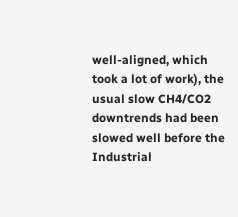well-aligned, which took a lot of work), the usual slow CH4/CO2 downtrends had been slowed well before the Industrial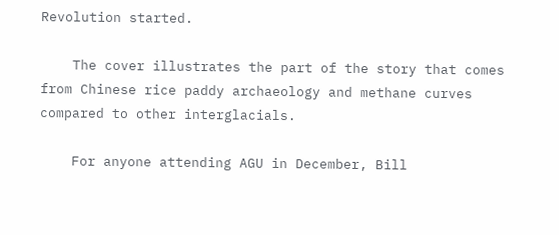Revolution started.

    The cover illustrates the part of the story that comes from Chinese rice paddy archaeology and methane curves compared to other interglacials.

    For anyone attending AGU in December, Bill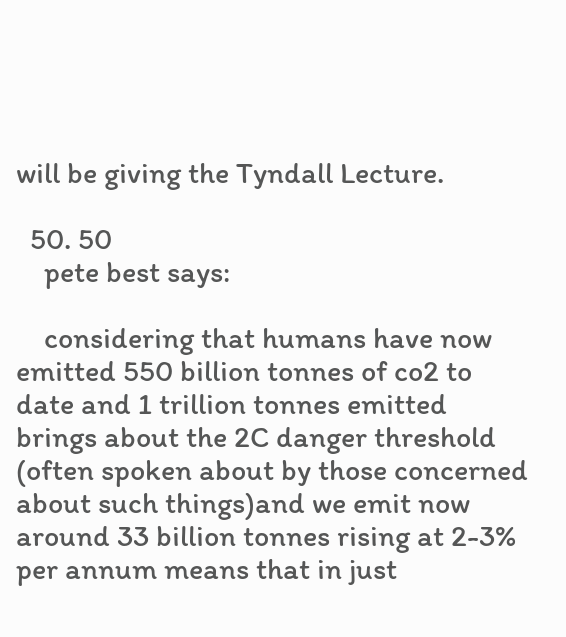will be giving the Tyndall Lecture.

  50. 50
    pete best says:

    considering that humans have now emitted 550 billion tonnes of co2 to date and 1 trillion tonnes emitted brings about the 2C danger threshold (often spoken about by those concerned about such things)and we emit now around 33 billion tonnes rising at 2-3% per annum means that in just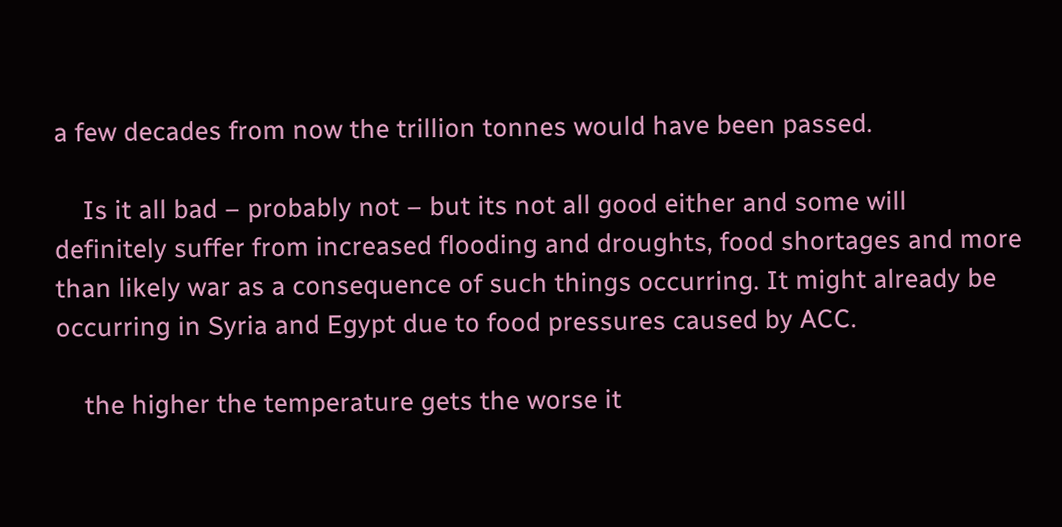a few decades from now the trillion tonnes would have been passed.

    Is it all bad – probably not – but its not all good either and some will definitely suffer from increased flooding and droughts, food shortages and more than likely war as a consequence of such things occurring. It might already be occurring in Syria and Egypt due to food pressures caused by ACC.

    the higher the temperature gets the worse it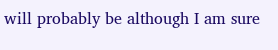will probably be although I am sure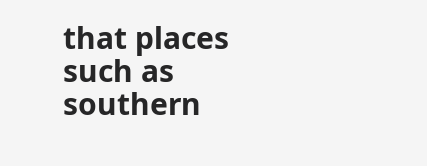that places such as southern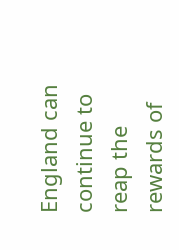England can continue to reap the rewards of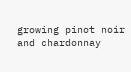growing pinot noir and chardonnay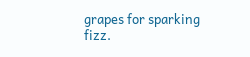grapes for sparking fizz.